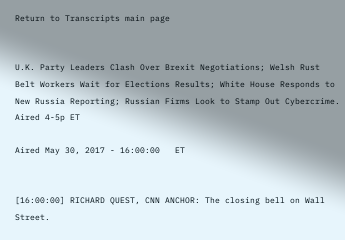Return to Transcripts main page


U.K. Party Leaders Clash Over Brexit Negotiations; Welsh Rust Belt Workers Wait for Elections Results; White House Responds to New Russia Reporting; Russian Firms Look to Stamp Out Cybercrime. Aired 4-5p ET

Aired May 30, 2017 - 16:00:00   ET


[16:00:00] RICHARD QUEST, CNN ANCHOR: The closing bell on Wall Street.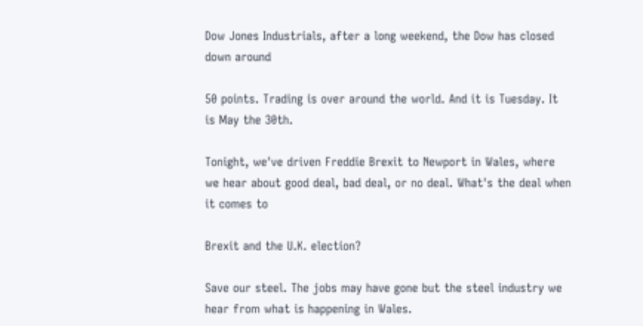Dow Jones Industrials, after a long weekend, the Dow has closed down around

50 points. Trading is over around the world. And it is Tuesday. It is May the 30th.

Tonight, we've driven Freddie Brexit to Newport in Wales, where we hear about good deal, bad deal, or no deal. What's the deal when it comes to

Brexit and the U.K. election?

Save our steel. The jobs may have gone but the steel industry we hear from what is happening in Wales.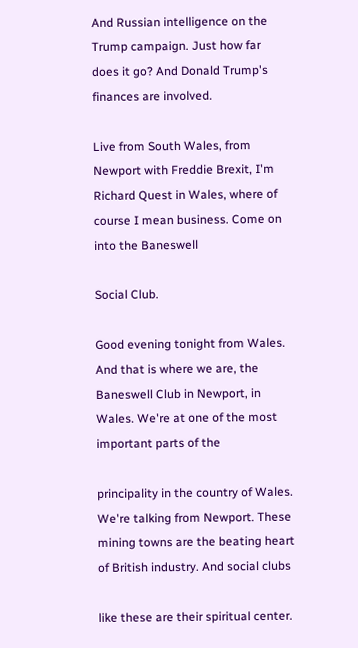And Russian intelligence on the Trump campaign. Just how far does it go? And Donald Trump's finances are involved.

Live from South Wales, from Newport with Freddie Brexit, I'm Richard Quest in Wales, where of course I mean business. Come on into the Baneswell

Social Club.

Good evening tonight from Wales. And that is where we are, the Baneswell Club in Newport, in Wales. We're at one of the most important parts of the

principality in the country of Wales. We're talking from Newport. These mining towns are the beating heart of British industry. And social clubs

like these are their spiritual center.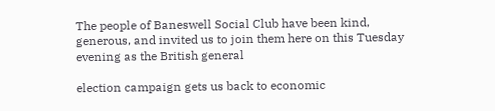The people of Baneswell Social Club have been kind, generous, and invited us to join them here on this Tuesday evening as the British general

election campaign gets us back to economic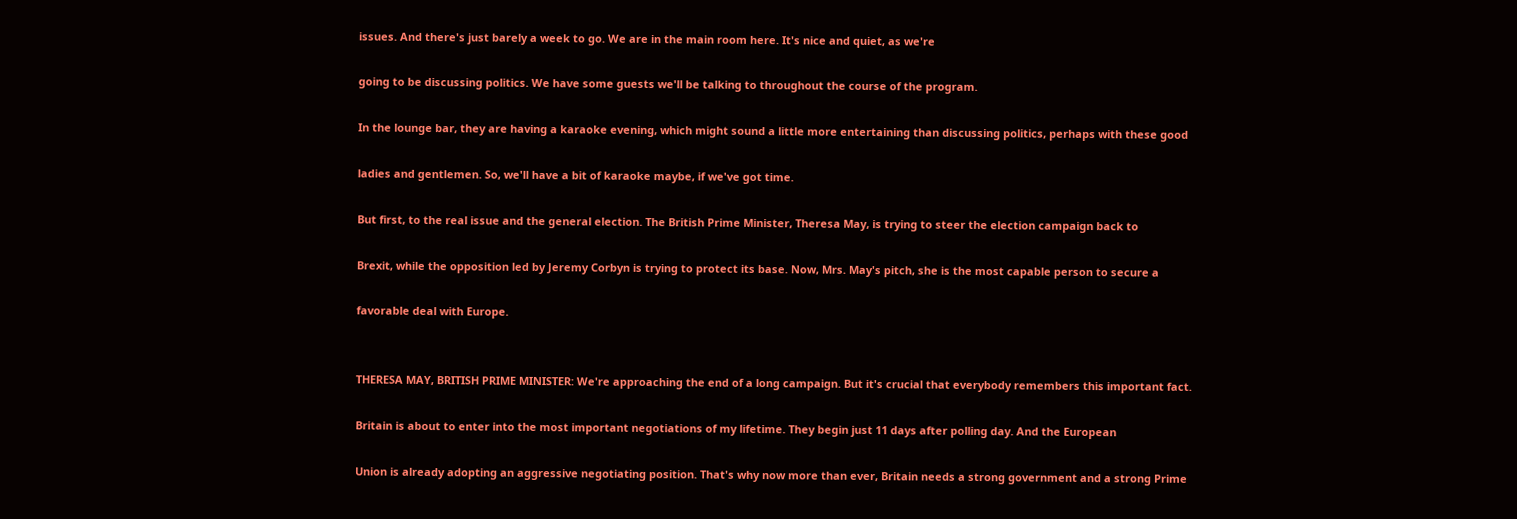issues. And there's just barely a week to go. We are in the main room here. It's nice and quiet, as we're

going to be discussing politics. We have some guests we'll be talking to throughout the course of the program.

In the lounge bar, they are having a karaoke evening, which might sound a little more entertaining than discussing politics, perhaps with these good

ladies and gentlemen. So, we'll have a bit of karaoke maybe, if we've got time.

But first, to the real issue and the general election. The British Prime Minister, Theresa May, is trying to steer the election campaign back to

Brexit, while the opposition led by Jeremy Corbyn is trying to protect its base. Now, Mrs. May's pitch, she is the most capable person to secure a

favorable deal with Europe.


THERESA MAY, BRITISH PRIME MINISTER: We're approaching the end of a long campaign. But it's crucial that everybody remembers this important fact.

Britain is about to enter into the most important negotiations of my lifetime. They begin just 11 days after polling day. And the European

Union is already adopting an aggressive negotiating position. That's why now more than ever, Britain needs a strong government and a strong Prime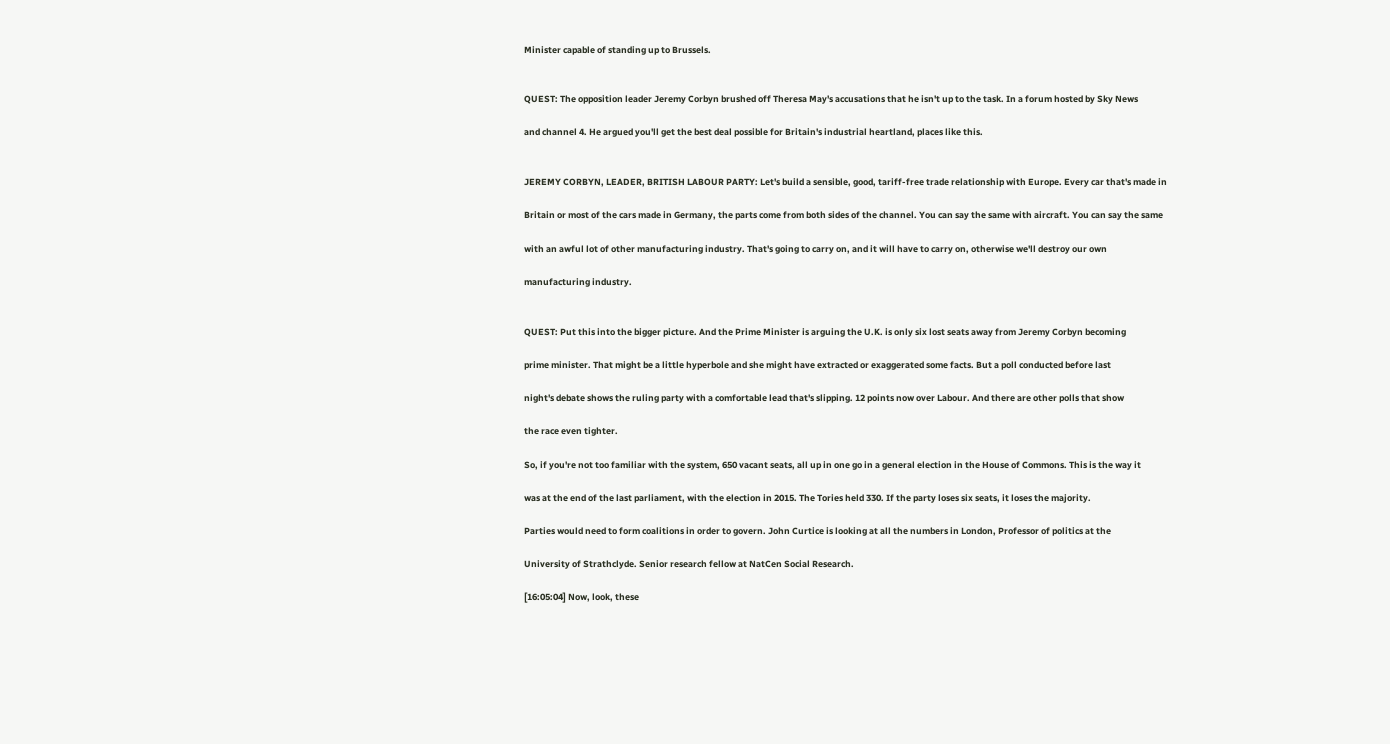Minister capable of standing up to Brussels.


QUEST: The opposition leader Jeremy Corbyn brushed off Theresa May's accusations that he isn't up to the task. In a forum hosted by Sky News

and channel 4. He argued you'll get the best deal possible for Britain's industrial heartland, places like this.


JEREMY CORBYN, LEADER, BRITISH LABOUR PARTY: Let's build a sensible, good, tariff-free trade relationship with Europe. Every car that's made in

Britain or most of the cars made in Germany, the parts come from both sides of the channel. You can say the same with aircraft. You can say the same

with an awful lot of other manufacturing industry. That's going to carry on, and it will have to carry on, otherwise we'll destroy our own

manufacturing industry.


QUEST: Put this into the bigger picture. And the Prime Minister is arguing the U.K. is only six lost seats away from Jeremy Corbyn becoming

prime minister. That might be a little hyperbole and she might have extracted or exaggerated some facts. But a poll conducted before last

night's debate shows the ruling party with a comfortable lead that's slipping. 12 points now over Labour. And there are other polls that show

the race even tighter.

So, if you're not too familiar with the system, 650 vacant seats, all up in one go in a general election in the House of Commons. This is the way it

was at the end of the last parliament, with the election in 2015. The Tories held 330. If the party loses six seats, it loses the majority.

Parties would need to form coalitions in order to govern. John Curtice is looking at all the numbers in London, Professor of politics at the

University of Strathclyde. Senior research fellow at NatCen Social Research.

[16:05:04] Now, look, these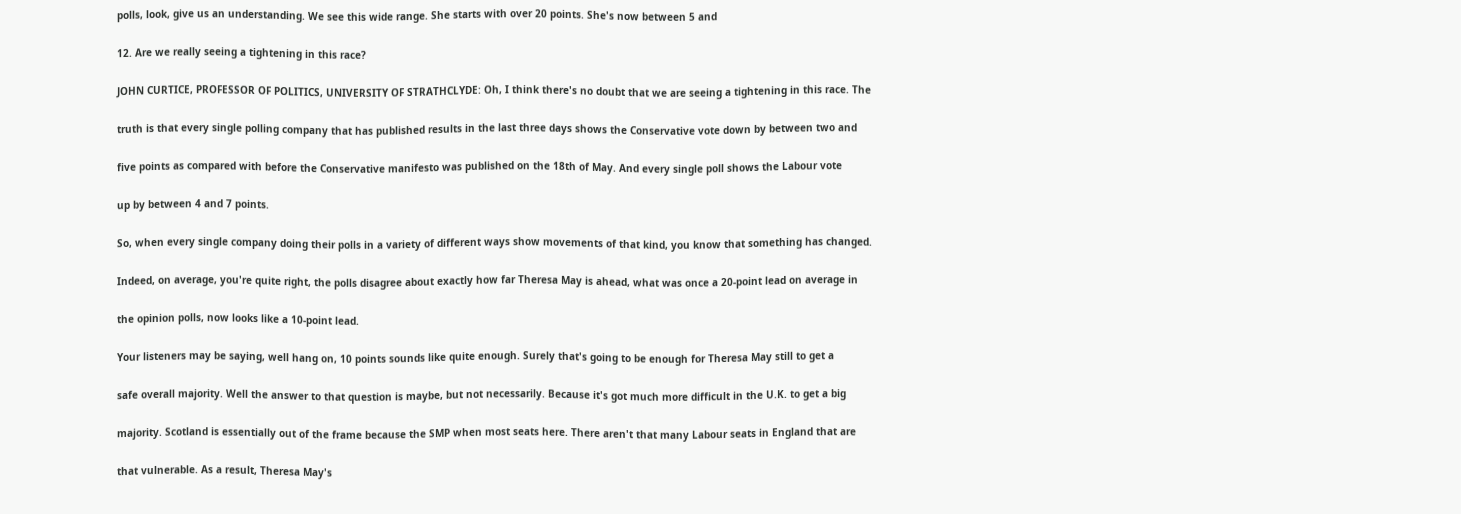polls, look, give us an understanding. We see this wide range. She starts with over 20 points. She's now between 5 and

12. Are we really seeing a tightening in this race?

JOHN CURTICE, PROFESSOR OF POLITICS, UNIVERSITY OF STRATHCLYDE: Oh, I think there's no doubt that we are seeing a tightening in this race. The

truth is that every single polling company that has published results in the last three days shows the Conservative vote down by between two and

five points as compared with before the Conservative manifesto was published on the 18th of May. And every single poll shows the Labour vote

up by between 4 and 7 points.

So, when every single company doing their polls in a variety of different ways show movements of that kind, you know that something has changed.

Indeed, on average, you're quite right, the polls disagree about exactly how far Theresa May is ahead, what was once a 20-point lead on average in

the opinion polls, now looks like a 10-point lead.

Your listeners may be saying, well hang on, 10 points sounds like quite enough. Surely that's going to be enough for Theresa May still to get a

safe overall majority. Well the answer to that question is maybe, but not necessarily. Because it's got much more difficult in the U.K. to get a big

majority. Scotland is essentially out of the frame because the SMP when most seats here. There aren't that many Labour seats in England that are

that vulnerable. As a result, Theresa May's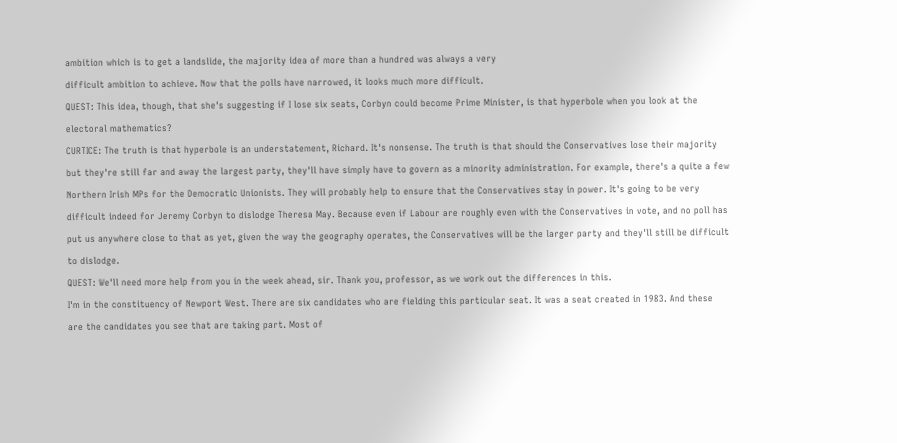ambition which is to get a landslide, the majority idea of more than a hundred was always a very

difficult ambition to achieve. Now that the polls have narrowed, it looks much more difficult.

QUEST: This idea, though, that she's suggesting if I lose six seats, Corbyn could become Prime Minister, is that hyperbole when you look at the

electoral mathematics?

CURTICE: The truth is that hyperbole is an understatement, Richard. It's nonsense. The truth is that should the Conservatives lose their majority

but they're still far and away the largest party, they'll have simply have to govern as a minority administration. For example, there's a quite a few

Northern Irish MPs for the Democratic Unionists. They will probably help to ensure that the Conservatives stay in power. It's going to be very

difficult indeed for Jeremy Corbyn to dislodge Theresa May. Because even if Labour are roughly even with the Conservatives in vote, and no poll has

put us anywhere close to that as yet, given the way the geography operates, the Conservatives will be the larger party and they'll still be difficult

to dislodge.

QUEST: We'll need more help from you in the week ahead, sir. Thank you, professor, as we work out the differences in this.

I'm in the constituency of Newport West. There are six candidates who are fielding this particular seat. It was a seat created in 1983. And these

are the candidates you see that are taking part. Most of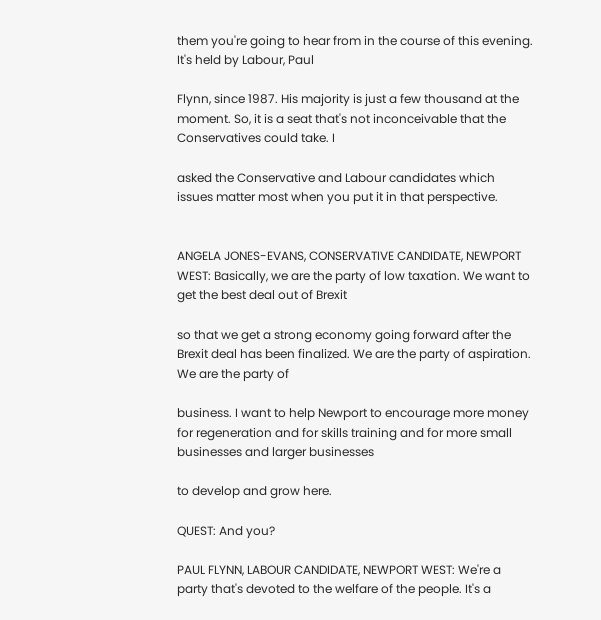them you're going to hear from in the course of this evening. It's held by Labour, Paul

Flynn, since 1987. His majority is just a few thousand at the moment. So, it is a seat that's not inconceivable that the Conservatives could take. I

asked the Conservative and Labour candidates which issues matter most when you put it in that perspective.


ANGELA JONES-EVANS, CONSERVATIVE CANDIDATE, NEWPORT WEST: Basically, we are the party of low taxation. We want to get the best deal out of Brexit

so that we get a strong economy going forward after the Brexit deal has been finalized. We are the party of aspiration. We are the party of

business. I want to help Newport to encourage more money for regeneration and for skills training and for more small businesses and larger businesses

to develop and grow here.

QUEST: And you?

PAUL FLYNN, LABOUR CANDIDATE, NEWPORT WEST: We're a party that's devoted to the welfare of the people. It's a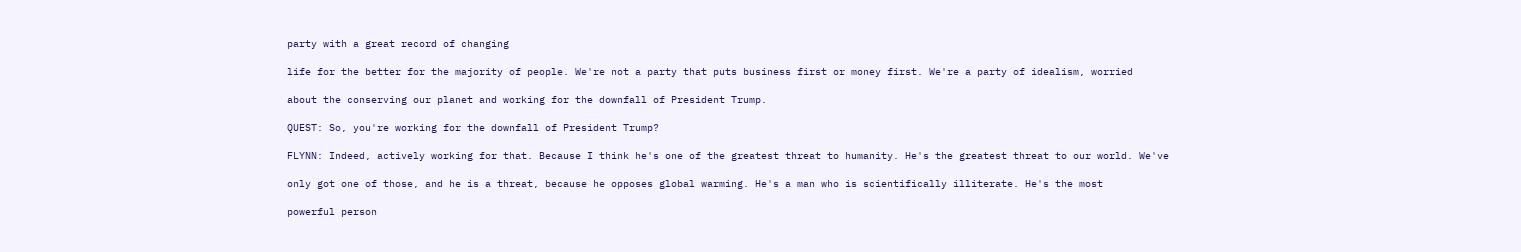party with a great record of changing

life for the better for the majority of people. We're not a party that puts business first or money first. We're a party of idealism, worried

about the conserving our planet and working for the downfall of President Trump.

QUEST: So, you're working for the downfall of President Trump?

FLYNN: Indeed, actively working for that. Because I think he's one of the greatest threat to humanity. He's the greatest threat to our world. We've

only got one of those, and he is a threat, because he opposes global warming. He's a man who is scientifically illiterate. He's the most

powerful person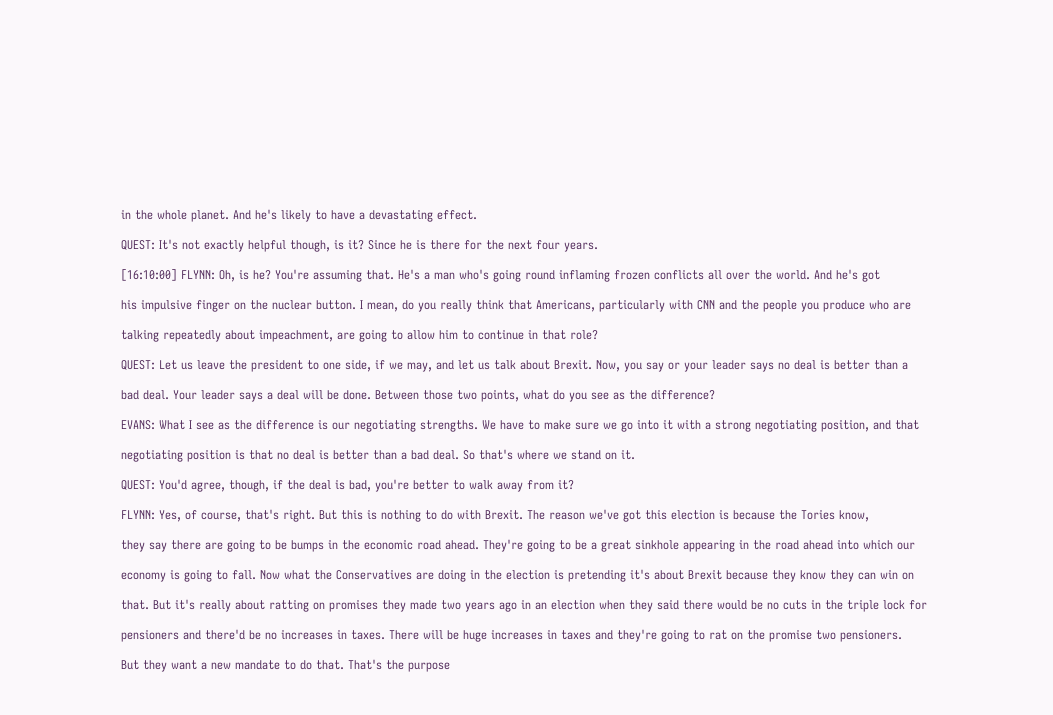in the whole planet. And he's likely to have a devastating effect.

QUEST: It's not exactly helpful though, is it? Since he is there for the next four years.

[16:10:00] FLYNN: Oh, is he? You're assuming that. He's a man who's going round inflaming frozen conflicts all over the world. And he's got

his impulsive finger on the nuclear button. I mean, do you really think that Americans, particularly with CNN and the people you produce who are

talking repeatedly about impeachment, are going to allow him to continue in that role?

QUEST: Let us leave the president to one side, if we may, and let us talk about Brexit. Now, you say or your leader says no deal is better than a

bad deal. Your leader says a deal will be done. Between those two points, what do you see as the difference?

EVANS: What I see as the difference is our negotiating strengths. We have to make sure we go into it with a strong negotiating position, and that

negotiating position is that no deal is better than a bad deal. So that's where we stand on it.

QUEST: You'd agree, though, if the deal is bad, you're better to walk away from it?

FLYNN: Yes, of course, that's right. But this is nothing to do with Brexit. The reason we've got this election is because the Tories know,

they say there are going to be bumps in the economic road ahead. They're going to be a great sinkhole appearing in the road ahead into which our

economy is going to fall. Now what the Conservatives are doing in the election is pretending it's about Brexit because they know they can win on

that. But it's really about ratting on promises they made two years ago in an election when they said there would be no cuts in the triple lock for

pensioners and there'd be no increases in taxes. There will be huge increases in taxes and they're going to rat on the promise two pensioners.

But they want a new mandate to do that. That's the purpose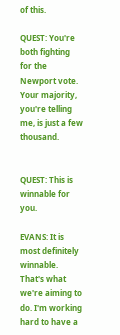of this.

QUEST: You're both fighting for the Newport vote. Your majority, you're telling me, is just a few thousand.


QUEST: This is winnable for you.

EVANS: It is most definitely winnable. That's what we're aiming to do. I'm working hard to have a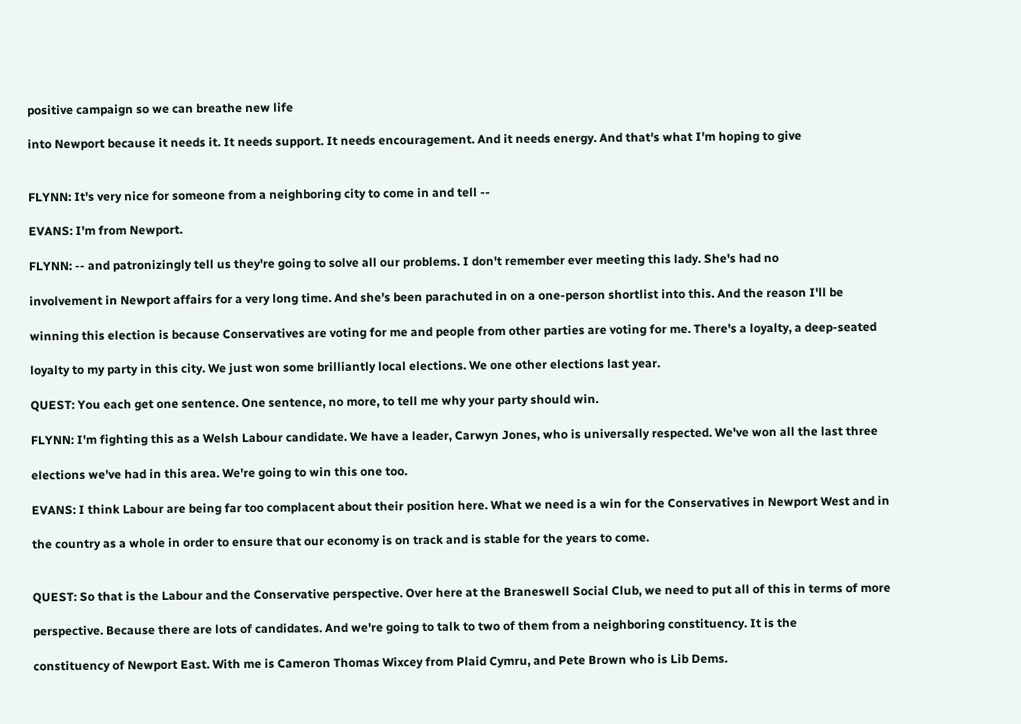positive campaign so we can breathe new life

into Newport because it needs it. It needs support. It needs encouragement. And it needs energy. And that's what I'm hoping to give


FLYNN: It's very nice for someone from a neighboring city to come in and tell --

EVANS: I'm from Newport.

FLYNN: -- and patronizingly tell us they're going to solve all our problems. I don't remember ever meeting this lady. She's had no

involvement in Newport affairs for a very long time. And she's been parachuted in on a one-person shortlist into this. And the reason I'll be

winning this election is because Conservatives are voting for me and people from other parties are voting for me. There's a loyalty, a deep-seated

loyalty to my party in this city. We just won some brilliantly local elections. We one other elections last year.

QUEST: You each get one sentence. One sentence, no more, to tell me why your party should win.

FLYNN: I'm fighting this as a Welsh Labour candidate. We have a leader, Carwyn Jones, who is universally respected. We've won all the last three

elections we've had in this area. We're going to win this one too.

EVANS: I think Labour are being far too complacent about their position here. What we need is a win for the Conservatives in Newport West and in

the country as a whole in order to ensure that our economy is on track and is stable for the years to come.


QUEST: So that is the Labour and the Conservative perspective. Over here at the Braneswell Social Club, we need to put all of this in terms of more

perspective. Because there are lots of candidates. And we're going to talk to two of them from a neighboring constituency. It is the

constituency of Newport East. With me is Cameron Thomas Wixcey from Plaid Cymru, and Pete Brown who is Lib Dems.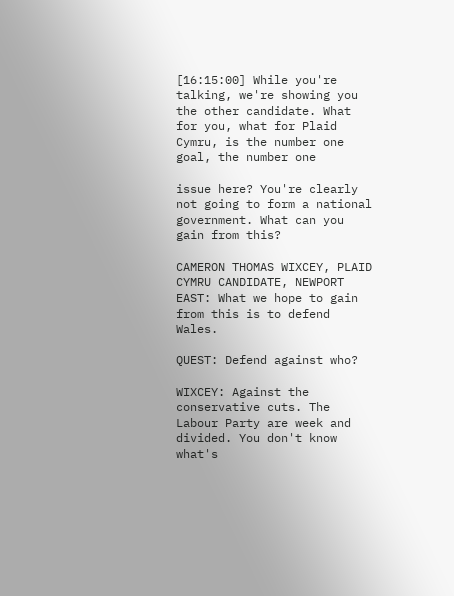[16:15:00] While you're talking, we're showing you the other candidate. What for you, what for Plaid Cymru, is the number one goal, the number one

issue here? You're clearly not going to form a national government. What can you gain from this?

CAMERON THOMAS WIXCEY, PLAID CYMRU CANDIDATE, NEWPORT EAST: What we hope to gain from this is to defend Wales.

QUEST: Defend against who?

WIXCEY: Against the conservative cuts. The Labour Party are week and divided. You don't know what's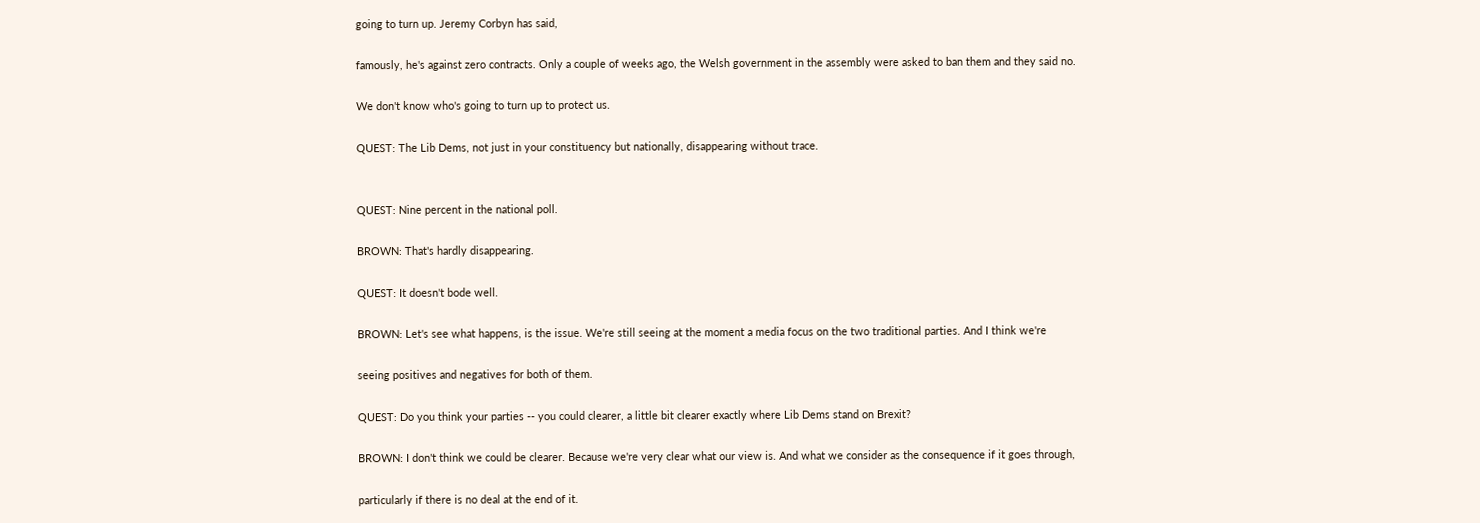going to turn up. Jeremy Corbyn has said,

famously, he's against zero contracts. Only a couple of weeks ago, the Welsh government in the assembly were asked to ban them and they said no.

We don't know who's going to turn up to protect us.

QUEST: The Lib Dems, not just in your constituency but nationally, disappearing without trace.


QUEST: Nine percent in the national poll.

BROWN: That's hardly disappearing.

QUEST: It doesn't bode well.

BROWN: Let's see what happens, is the issue. We're still seeing at the moment a media focus on the two traditional parties. And I think we're

seeing positives and negatives for both of them.

QUEST: Do you think your parties -- you could clearer, a little bit clearer exactly where Lib Dems stand on Brexit?

BROWN: I don't think we could be clearer. Because we're very clear what our view is. And what we consider as the consequence if it goes through,

particularly if there is no deal at the end of it.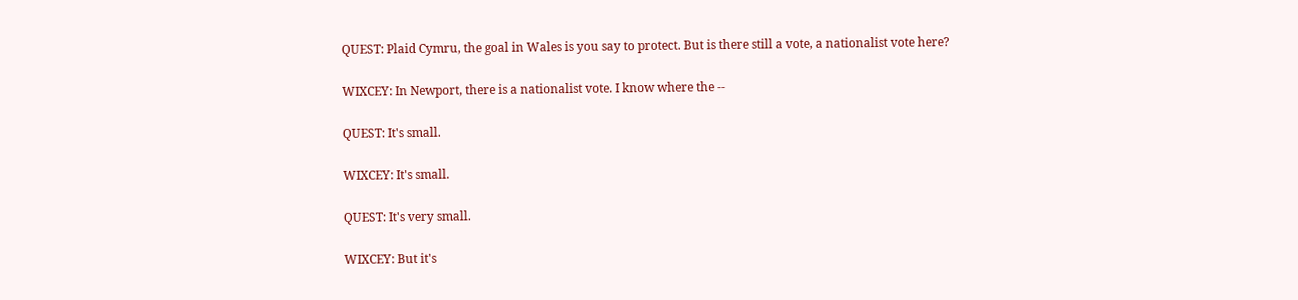QUEST: Plaid Cymru, the goal in Wales is you say to protect. But is there still a vote, a nationalist vote here?

WIXCEY: In Newport, there is a nationalist vote. I know where the --

QUEST: It's small.

WIXCEY: It's small.

QUEST: It's very small.

WIXCEY: But it's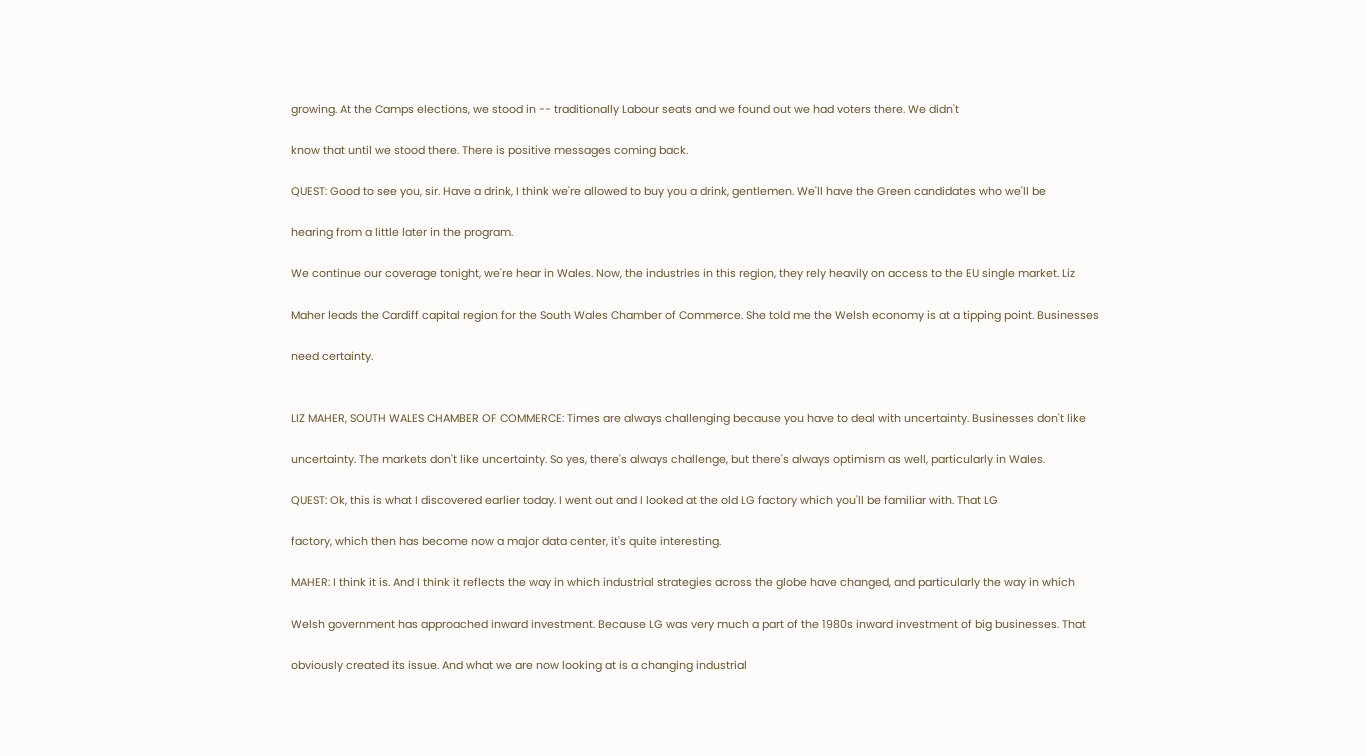growing. At the Camps elections, we stood in -- traditionally Labour seats and we found out we had voters there. We didn't

know that until we stood there. There is positive messages coming back.

QUEST: Good to see you, sir. Have a drink, I think we're allowed to buy you a drink, gentlemen. We'll have the Green candidates who we'll be

hearing from a little later in the program.

We continue our coverage tonight, we're hear in Wales. Now, the industries in this region, they rely heavily on access to the EU single market. Liz

Maher leads the Cardiff capital region for the South Wales Chamber of Commerce. She told me the Welsh economy is at a tipping point. Businesses

need certainty.


LIZ MAHER, SOUTH WALES CHAMBER OF COMMERCE: Times are always challenging because you have to deal with uncertainty. Businesses don't like

uncertainty. The markets don't like uncertainty. So yes, there's always challenge, but there's always optimism as well, particularly in Wales.

QUEST: Ok, this is what I discovered earlier today. I went out and I looked at the old LG factory which you'll be familiar with. That LG

factory, which then has become now a major data center, it's quite interesting.

MAHER: I think it is. And I think it reflects the way in which industrial strategies across the globe have changed, and particularly the way in which

Welsh government has approached inward investment. Because LG was very much a part of the 1980s inward investment of big businesses. That

obviously created its issue. And what we are now looking at is a changing industrial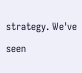strategy. We've seen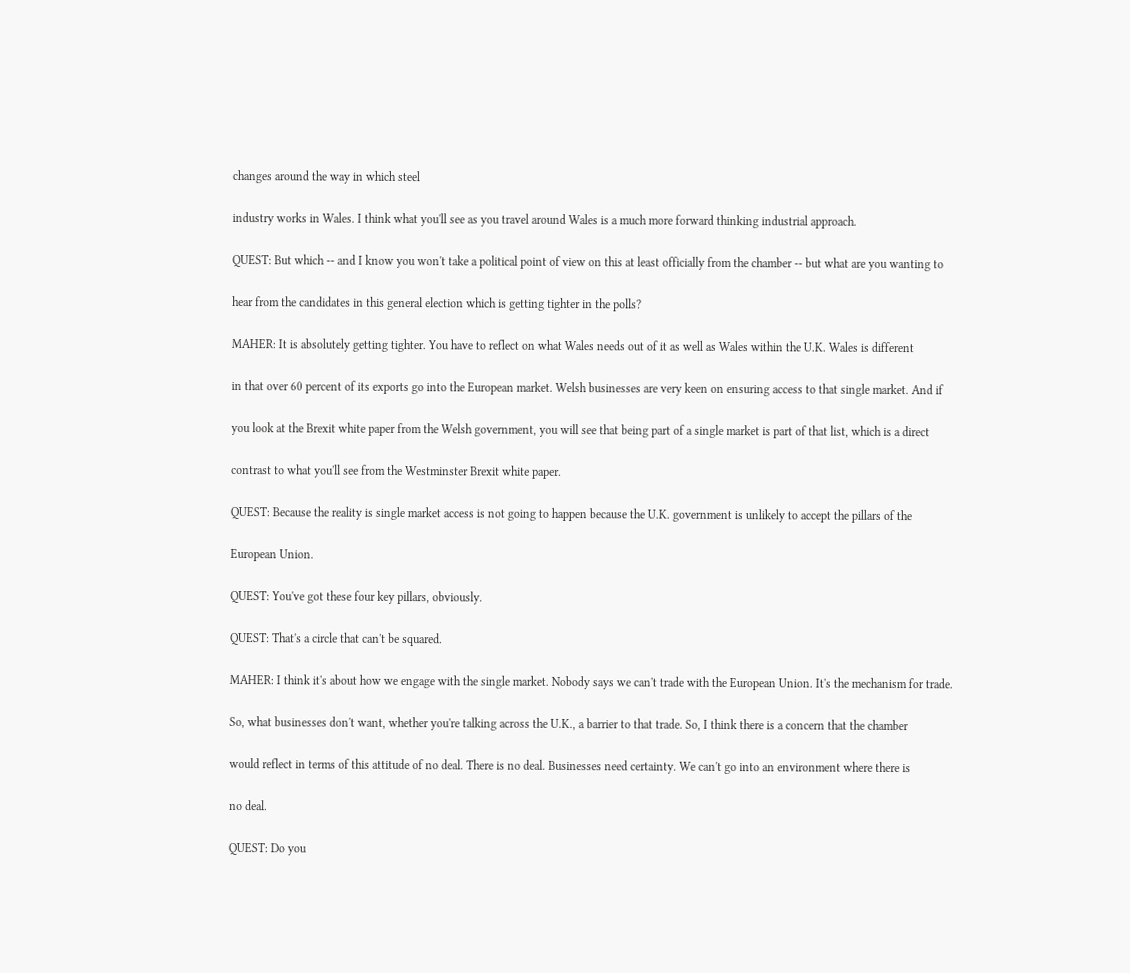changes around the way in which steel

industry works in Wales. I think what you'll see as you travel around Wales is a much more forward thinking industrial approach.

QUEST: But which -- and I know you won't take a political point of view on this at least officially from the chamber -- but what are you wanting to

hear from the candidates in this general election which is getting tighter in the polls?

MAHER: It is absolutely getting tighter. You have to reflect on what Wales needs out of it as well as Wales within the U.K. Wales is different

in that over 60 percent of its exports go into the European market. Welsh businesses are very keen on ensuring access to that single market. And if

you look at the Brexit white paper from the Welsh government, you will see that being part of a single market is part of that list, which is a direct

contrast to what you'll see from the Westminster Brexit white paper.

QUEST: Because the reality is single market access is not going to happen because the U.K. government is unlikely to accept the pillars of the

European Union.

QUEST: You've got these four key pillars, obviously.

QUEST: That's a circle that can't be squared.

MAHER: I think it's about how we engage with the single market. Nobody says we can't trade with the European Union. It's the mechanism for trade.

So, what businesses don't want, whether you're talking across the U.K., a barrier to that trade. So, I think there is a concern that the chamber

would reflect in terms of this attitude of no deal. There is no deal. Businesses need certainty. We can't go into an environment where there is

no deal.

QUEST: Do you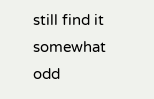still find it somewhat odd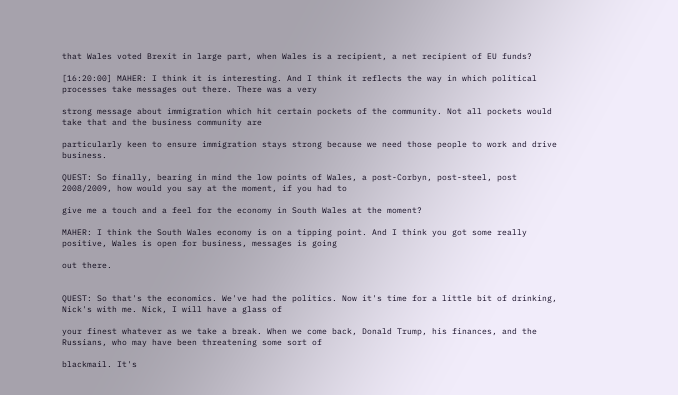that Wales voted Brexit in large part, when Wales is a recipient, a net recipient of EU funds?

[16:20:00] MAHER: I think it is interesting. And I think it reflects the way in which political processes take messages out there. There was a very

strong message about immigration which hit certain pockets of the community. Not all pockets would take that and the business community are

particularly keen to ensure immigration stays strong because we need those people to work and drive business.

QUEST: So finally, bearing in mind the low points of Wales, a post-Corbyn, post-steel, post 2008/2009, how would you say at the moment, if you had to

give me a touch and a feel for the economy in South Wales at the moment?

MAHER: I think the South Wales economy is on a tipping point. And I think you got some really positive, Wales is open for business, messages is going

out there.


QUEST: So that's the economics. We've had the politics. Now it's time for a little bit of drinking, Nick's with me. Nick, I will have a glass of

your finest whatever as we take a break. When we come back, Donald Trump, his finances, and the Russians, who may have been threatening some sort of

blackmail. It's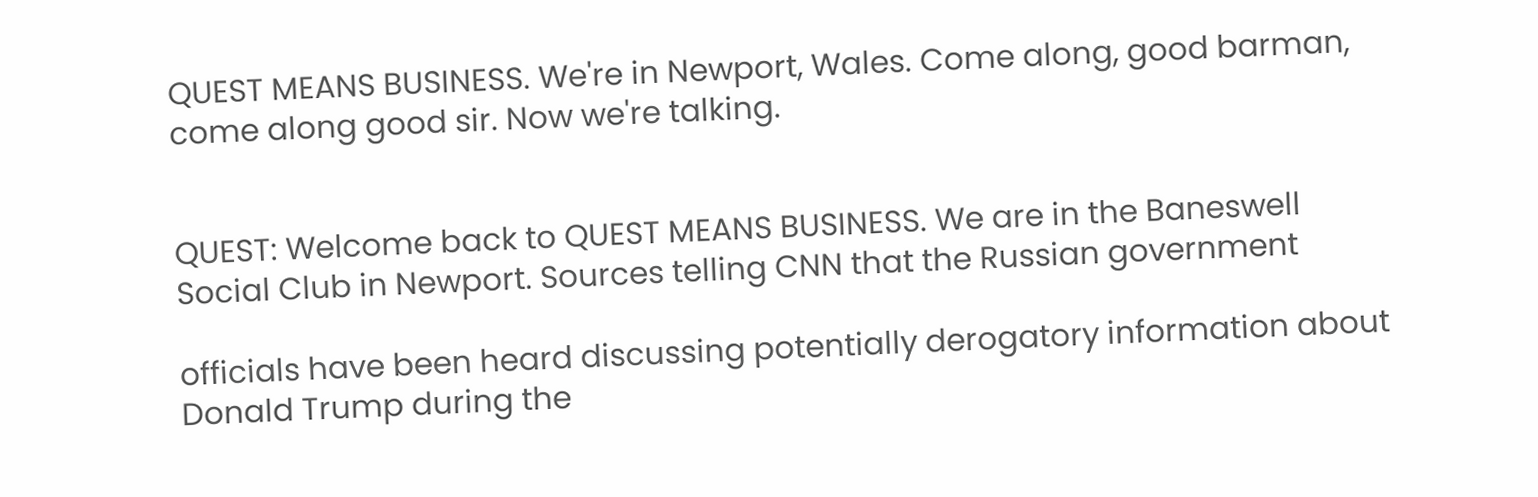QUEST MEANS BUSINESS. We're in Newport, Wales. Come along, good barman, come along good sir. Now we're talking.


QUEST: Welcome back to QUEST MEANS BUSINESS. We are in the Baneswell Social Club in Newport. Sources telling CNN that the Russian government

officials have been heard discussing potentially derogatory information about Donald Trump during the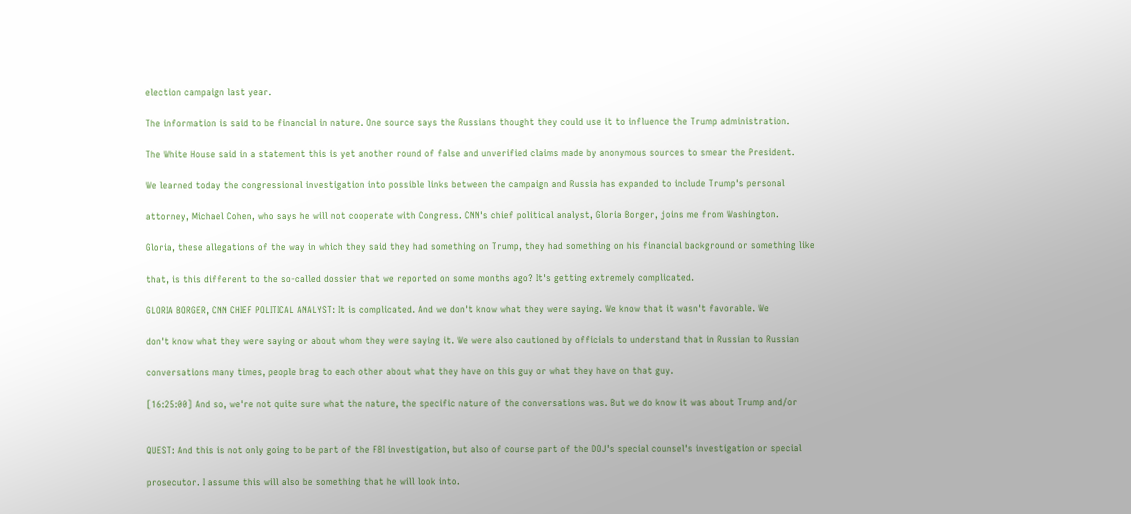election campaign last year.

The information is said to be financial in nature. One source says the Russians thought they could use it to influence the Trump administration.

The White House said in a statement this is yet another round of false and unverified claims made by anonymous sources to smear the President.

We learned today the congressional investigation into possible links between the campaign and Russia has expanded to include Trump's personal

attorney, Michael Cohen, who says he will not cooperate with Congress. CNN's chief political analyst, Gloria Borger, joins me from Washington.

Gloria, these allegations of the way in which they said they had something on Trump, they had something on his financial background or something like

that, is this different to the so-called dossier that we reported on some months ago? It's getting extremely complicated.

GLORIA BORGER, CNN CHIEF POLITICAL ANALYST: It is complicated. And we don't know what they were saying. We know that it wasn't favorable. We

don't know what they were saying or about whom they were saying it. We were also cautioned by officials to understand that in Russian to Russian

conversations many times, people brag to each other about what they have on this guy or what they have on that guy.

[16:25:00] And so, we're not quite sure what the nature, the specific nature of the conversations was. But we do know it was about Trump and/or


QUEST: And this is not only going to be part of the FBI investigation, but also of course part of the DOJ's special counsel's investigation or special

prosecutor. I assume this will also be something that he will look into.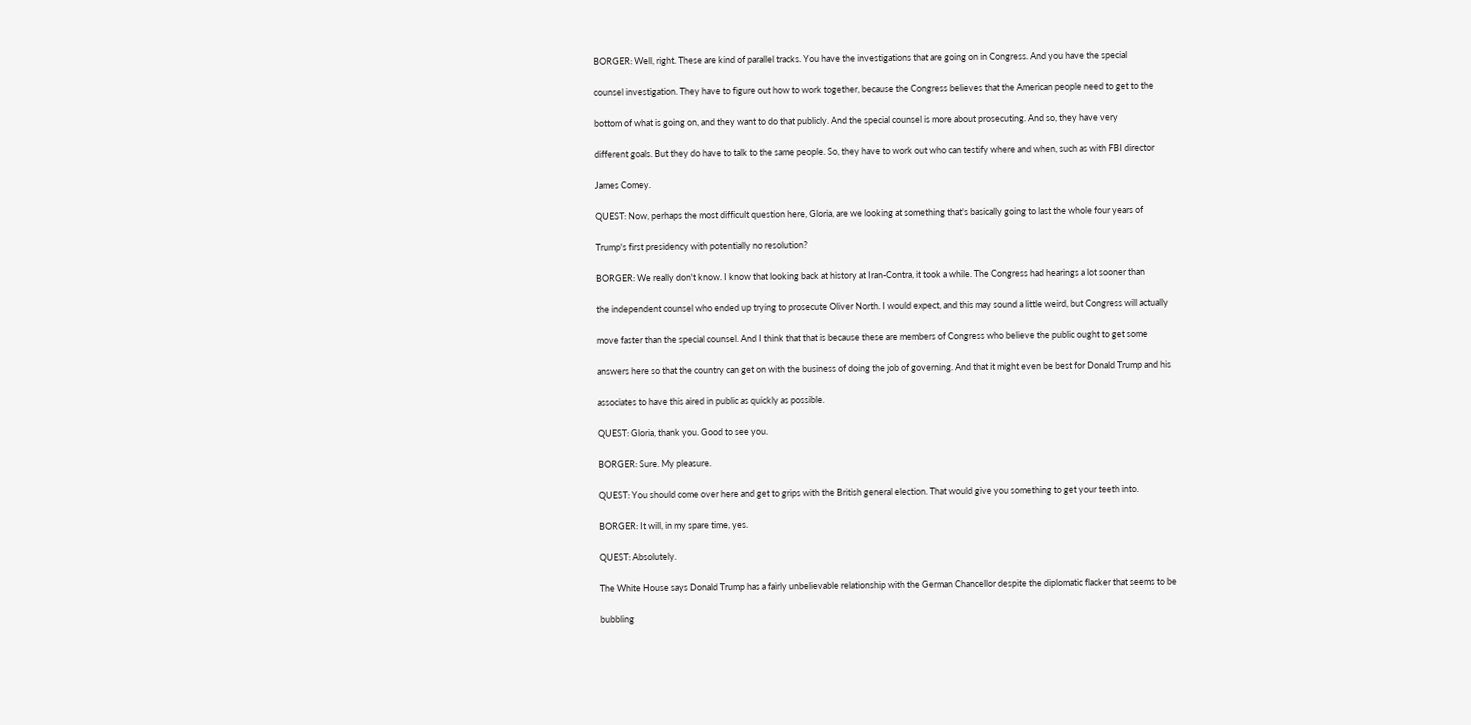BORGER: Well, right. These are kind of parallel tracks. You have the investigations that are going on in Congress. And you have the special

counsel investigation. They have to figure out how to work together, because the Congress believes that the American people need to get to the

bottom of what is going on, and they want to do that publicly. And the special counsel is more about prosecuting. And so, they have very

different goals. But they do have to talk to the same people. So, they have to work out who can testify where and when, such as with FBI director

James Comey.

QUEST: Now, perhaps the most difficult question here, Gloria, are we looking at something that's basically going to last the whole four years of

Trump's first presidency with potentially no resolution?

BORGER: We really don't know. I know that looking back at history at Iran-Contra, it took a while. The Congress had hearings a lot sooner than

the independent counsel who ended up trying to prosecute Oliver North. I would expect, and this may sound a little weird, but Congress will actually

move faster than the special counsel. And I think that that is because these are members of Congress who believe the public ought to get some

answers here so that the country can get on with the business of doing the job of governing. And that it might even be best for Donald Trump and his

associates to have this aired in public as quickly as possible.

QUEST: Gloria, thank you. Good to see you.

BORGER: Sure. My pleasure.

QUEST: You should come over here and get to grips with the British general election. That would give you something to get your teeth into.

BORGER: It will, in my spare time, yes.

QUEST: Absolutely.

The White House says Donald Trump has a fairly unbelievable relationship with the German Chancellor despite the diplomatic flacker that seems to be

bubbling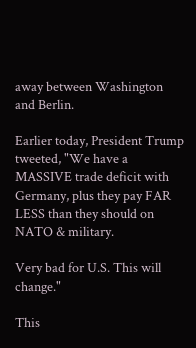away between Washington and Berlin.

Earlier today, President Trump tweeted, "We have a MASSIVE trade deficit with Germany, plus they pay FAR LESS than they should on NATO & military.

Very bad for U.S. This will change."

This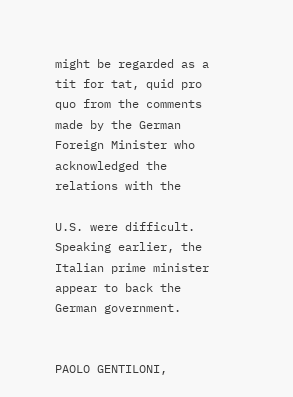might be regarded as a tit for tat, quid pro quo from the comments made by the German Foreign Minister who acknowledged the relations with the

U.S. were difficult. Speaking earlier, the Italian prime minister appear to back the German government.


PAOLO GENTILONI,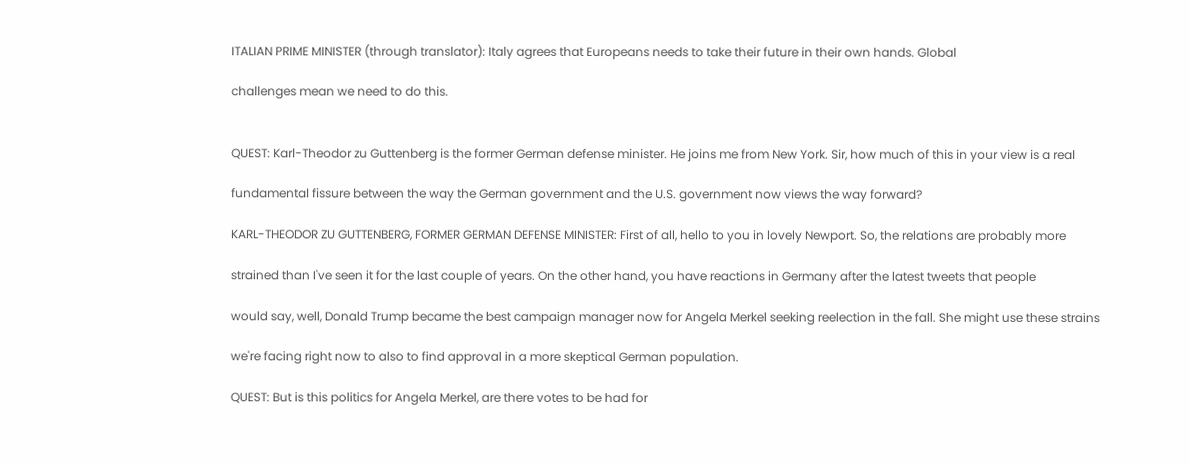ITALIAN PRIME MINISTER (through translator): Italy agrees that Europeans needs to take their future in their own hands. Global

challenges mean we need to do this.


QUEST: Karl-Theodor zu Guttenberg is the former German defense minister. He joins me from New York. Sir, how much of this in your view is a real

fundamental fissure between the way the German government and the U.S. government now views the way forward?

KARL-THEODOR ZU GUTTENBERG, FORMER GERMAN DEFENSE MINISTER: First of all, hello to you in lovely Newport. So, the relations are probably more

strained than I've seen it for the last couple of years. On the other hand, you have reactions in Germany after the latest tweets that people

would say, well, Donald Trump became the best campaign manager now for Angela Merkel seeking reelection in the fall. She might use these strains

we're facing right now to also to find approval in a more skeptical German population.

QUEST: But is this politics for Angela Merkel, are there votes to be had for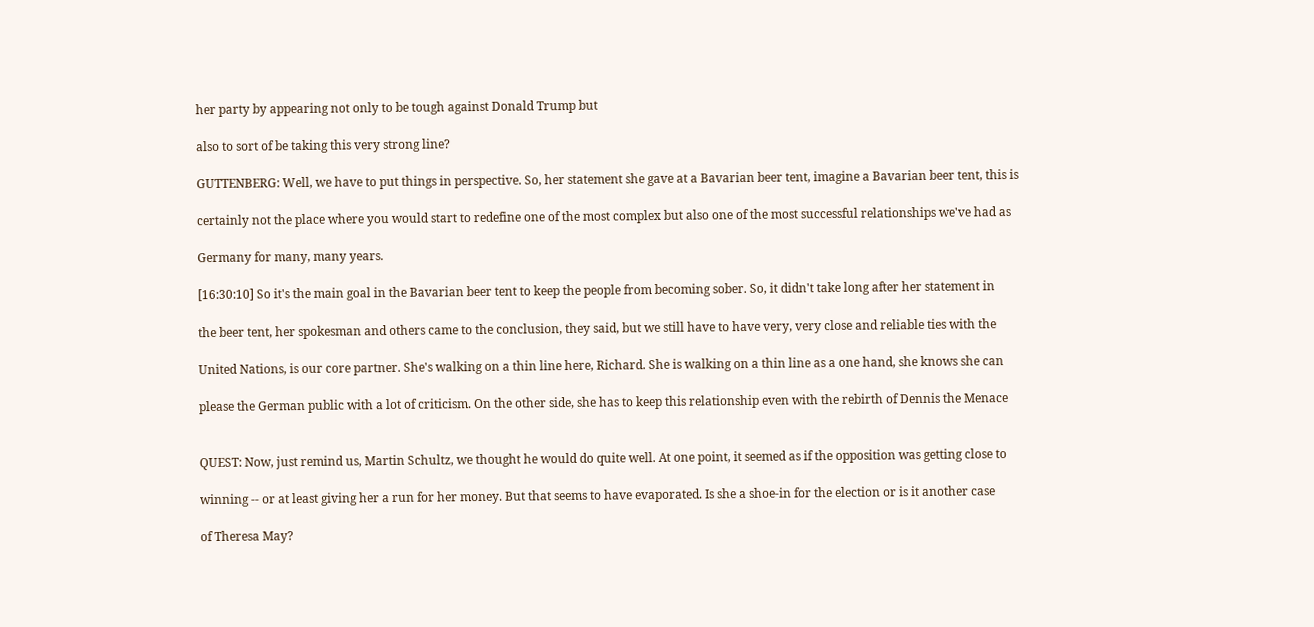her party by appearing not only to be tough against Donald Trump but

also to sort of be taking this very strong line?

GUTTENBERG: Well, we have to put things in perspective. So, her statement she gave at a Bavarian beer tent, imagine a Bavarian beer tent, this is

certainly not the place where you would start to redefine one of the most complex but also one of the most successful relationships we've had as

Germany for many, many years.

[16:30:10] So it's the main goal in the Bavarian beer tent to keep the people from becoming sober. So, it didn't take long after her statement in

the beer tent, her spokesman and others came to the conclusion, they said, but we still have to have very, very close and reliable ties with the

United Nations, is our core partner. She's walking on a thin line here, Richard. She is walking on a thin line as a one hand, she knows she can

please the German public with a lot of criticism. On the other side, she has to keep this relationship even with the rebirth of Dennis the Menace


QUEST: Now, just remind us, Martin Schultz, we thought he would do quite well. At one point, it seemed as if the opposition was getting close to

winning -- or at least giving her a run for her money. But that seems to have evaporated. Is she a shoe-in for the election or is it another case

of Theresa May?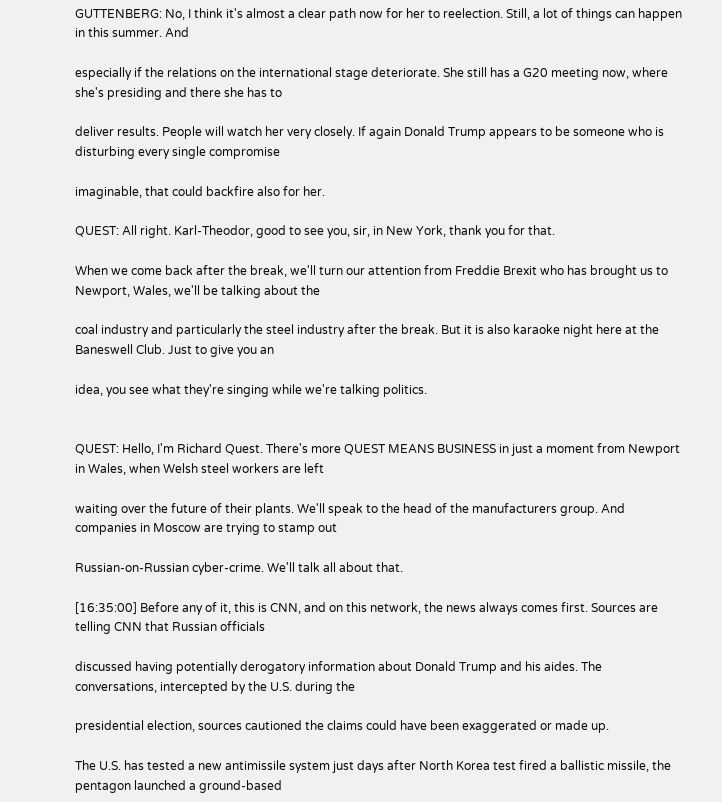GUTTENBERG: No, I think it's almost a clear path now for her to reelection. Still, a lot of things can happen in this summer. And

especially if the relations on the international stage deteriorate. She still has a G20 meeting now, where she's presiding and there she has to

deliver results. People will watch her very closely. If again Donald Trump appears to be someone who is disturbing every single compromise

imaginable, that could backfire also for her.

QUEST: All right. Karl-Theodor, good to see you, sir, in New York, thank you for that.

When we come back after the break, we'll turn our attention from Freddie Brexit who has brought us to Newport, Wales, we'll be talking about the

coal industry and particularly the steel industry after the break. But it is also karaoke night here at the Baneswell Club. Just to give you an

idea, you see what they're singing while we're talking politics.


QUEST: Hello, I'm Richard Quest. There's more QUEST MEANS BUSINESS in just a moment from Newport in Wales, when Welsh steel workers are left

waiting over the future of their plants. We'll speak to the head of the manufacturers group. And companies in Moscow are trying to stamp out

Russian-on-Russian cyber-crime. We'll talk all about that.

[16:35:00] Before any of it, this is CNN, and on this network, the news always comes first. Sources are telling CNN that Russian officials

discussed having potentially derogatory information about Donald Trump and his aides. The conversations, intercepted by the U.S. during the

presidential election, sources cautioned the claims could have been exaggerated or made up.

The U.S. has tested a new antimissile system just days after North Korea test fired a ballistic missile, the pentagon launched a ground-based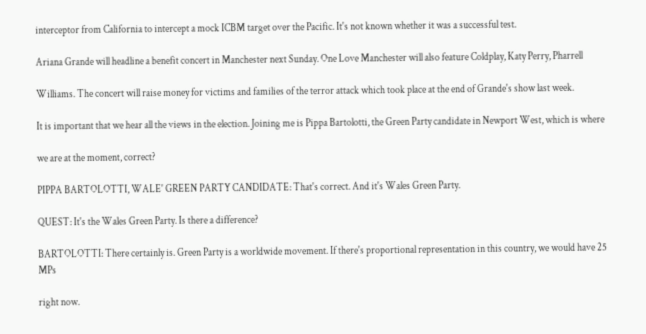interceptor from California to intercept a mock ICBM target over the Pacific. It's not known whether it was a successful test.

Ariana Grande will headline a benefit concert in Manchester next Sunday. One Love Manchester will also feature Coldplay, Katy Perry, Pharrell

Williams. The concert will raise money for victims and families of the terror attack which took place at the end of Grande's show last week.

It is important that we hear all the views in the election. Joining me is Pippa Bartolotti, the Green Party candidate in Newport West, which is where

we are at the moment, correct?

PIPPA BARTOLOTTI, WALE' GREEN PARTY CANDIDATE: That's correct. And it's Wales Green Party.

QUEST: It's the Wales Green Party. Is there a difference?

BARTOLOTTI: There certainly is. Green Party is a worldwide movement. If there's proportional representation in this country, we would have 25 MPs

right now.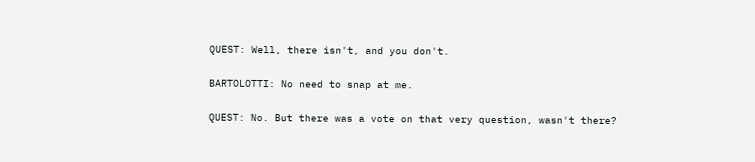QUEST: Well, there isn't, and you don't.

BARTOLOTTI: No need to snap at me.

QUEST: No. But there was a vote on that very question, wasn't there?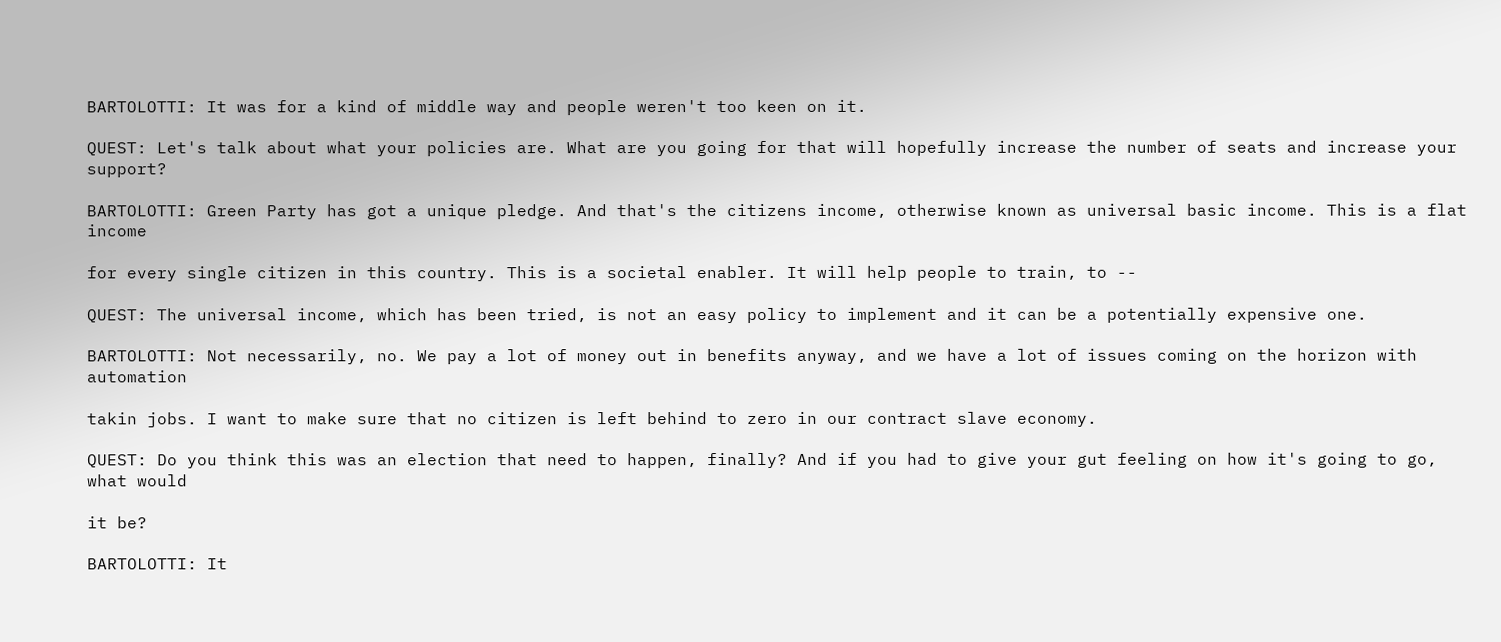BARTOLOTTI: It was for a kind of middle way and people weren't too keen on it.

QUEST: Let's talk about what your policies are. What are you going for that will hopefully increase the number of seats and increase your support?

BARTOLOTTI: Green Party has got a unique pledge. And that's the citizens income, otherwise known as universal basic income. This is a flat income

for every single citizen in this country. This is a societal enabler. It will help people to train, to --

QUEST: The universal income, which has been tried, is not an easy policy to implement and it can be a potentially expensive one.

BARTOLOTTI: Not necessarily, no. We pay a lot of money out in benefits anyway, and we have a lot of issues coming on the horizon with automation

takin jobs. I want to make sure that no citizen is left behind to zero in our contract slave economy.

QUEST: Do you think this was an election that need to happen, finally? And if you had to give your gut feeling on how it's going to go, what would

it be?

BARTOLOTTI: It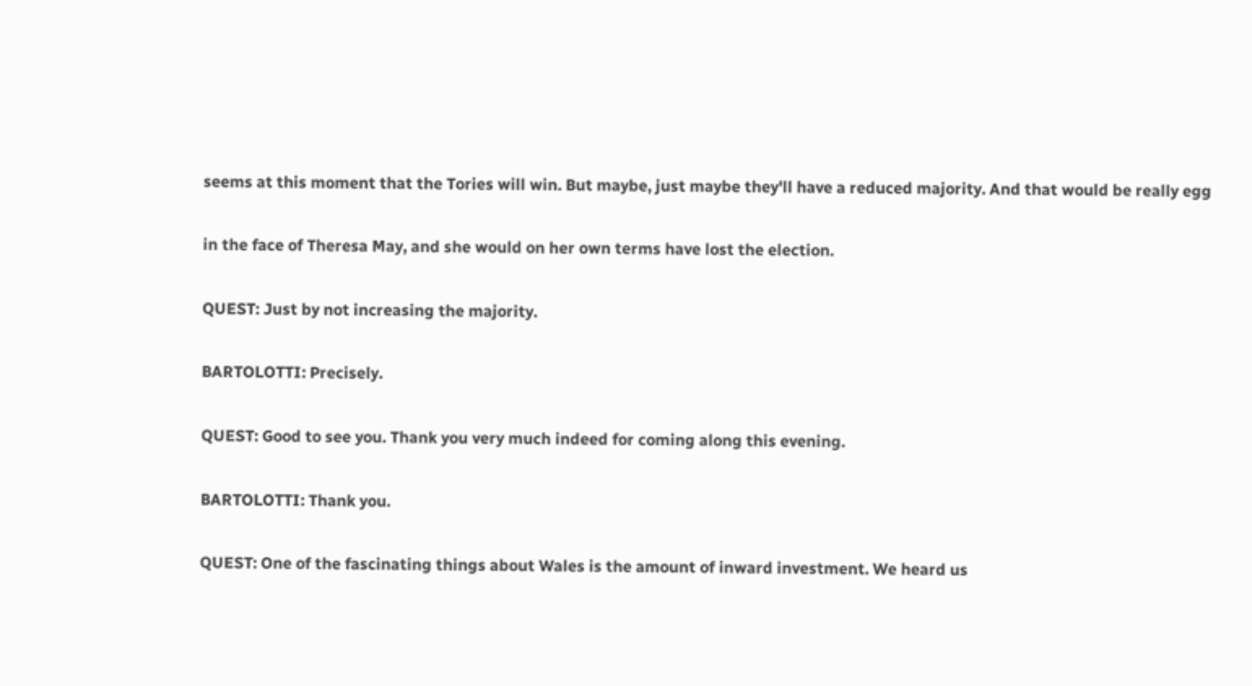seems at this moment that the Tories will win. But maybe, just maybe they'll have a reduced majority. And that would be really egg

in the face of Theresa May, and she would on her own terms have lost the election.

QUEST: Just by not increasing the majority.

BARTOLOTTI: Precisely.

QUEST: Good to see you. Thank you very much indeed for coming along this evening.

BARTOLOTTI: Thank you.

QUEST: One of the fascinating things about Wales is the amount of inward investment. We heard us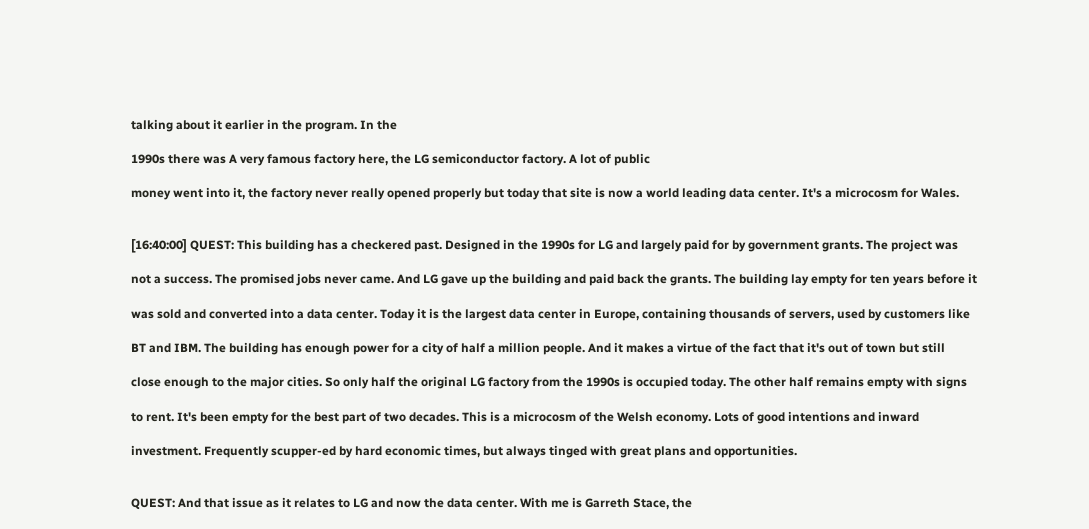talking about it earlier in the program. In the

1990s there was A very famous factory here, the LG semiconductor factory. A lot of public

money went into it, the factory never really opened properly but today that site is now a world leading data center. It's a microcosm for Wales.


[16:40:00] QUEST: This building has a checkered past. Designed in the 1990s for LG and largely paid for by government grants. The project was

not a success. The promised jobs never came. And LG gave up the building and paid back the grants. The building lay empty for ten years before it

was sold and converted into a data center. Today it is the largest data center in Europe, containing thousands of servers, used by customers like

BT and IBM. The building has enough power for a city of half a million people. And it makes a virtue of the fact that it's out of town but still

close enough to the major cities. So only half the original LG factory from the 1990s is occupied today. The other half remains empty with signs

to rent. It's been empty for the best part of two decades. This is a microcosm of the Welsh economy. Lots of good intentions and inward

investment. Frequently scupper-ed by hard economic times, but always tinged with great plans and opportunities.


QUEST: And that issue as it relates to LG and now the data center. With me is Garreth Stace, the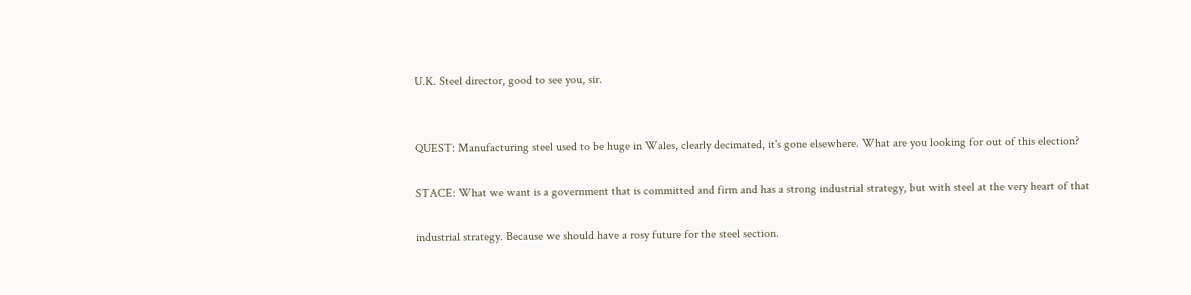U.K. Steel director, good to see you, sir.


QUEST: Manufacturing steel used to be huge in Wales, clearly decimated, it's gone elsewhere. What are you looking for out of this election?

STACE: What we want is a government that is committed and firm and has a strong industrial strategy, but with steel at the very heart of that

industrial strategy. Because we should have a rosy future for the steel section.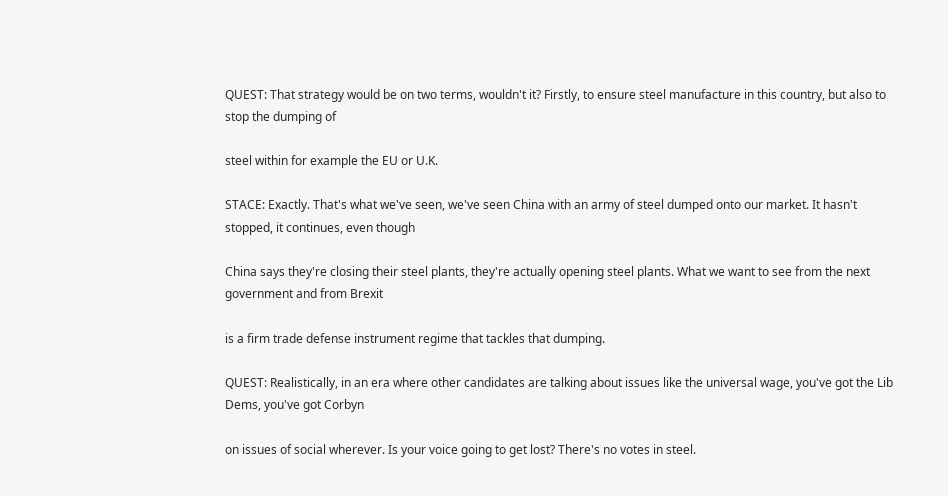QUEST: That strategy would be on two terms, wouldn't it? Firstly, to ensure steel manufacture in this country, but also to stop the dumping of

steel within for example the EU or U.K.

STACE: Exactly. That's what we've seen, we've seen China with an army of steel dumped onto our market. It hasn't stopped, it continues, even though

China says they're closing their steel plants, they're actually opening steel plants. What we want to see from the next government and from Brexit

is a firm trade defense instrument regime that tackles that dumping.

QUEST: Realistically, in an era where other candidates are talking about issues like the universal wage, you've got the Lib Dems, you've got Corbyn

on issues of social wherever. Is your voice going to get lost? There's no votes in steel.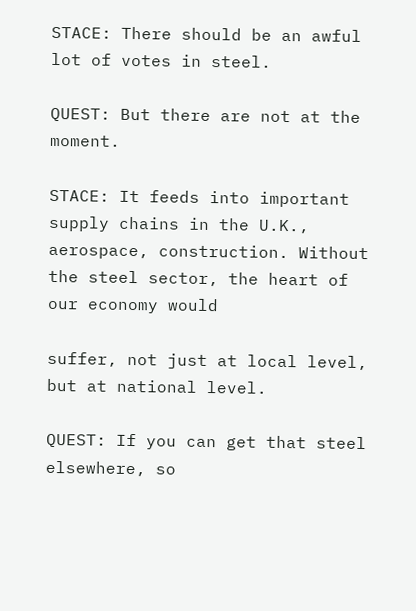STACE: There should be an awful lot of votes in steel.

QUEST: But there are not at the moment.

STACE: It feeds into important supply chains in the U.K., aerospace, construction. Without the steel sector, the heart of our economy would

suffer, not just at local level, but at national level.

QUEST: If you can get that steel elsewhere, so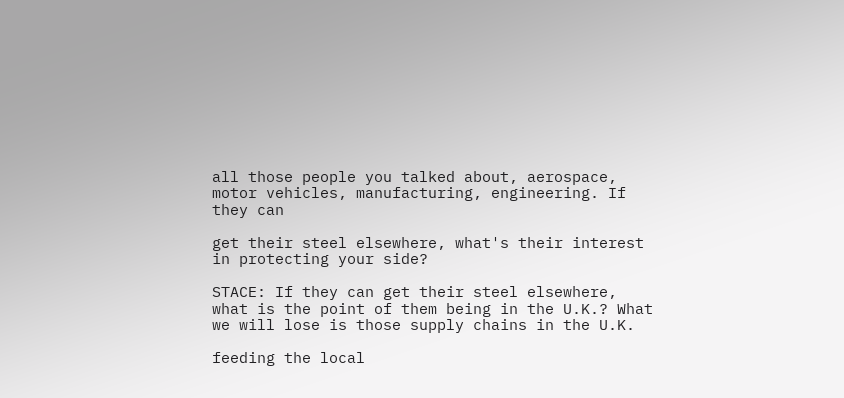all those people you talked about, aerospace, motor vehicles, manufacturing, engineering. If they can

get their steel elsewhere, what's their interest in protecting your side?

STACE: If they can get their steel elsewhere, what is the point of them being in the U.K.? What we will lose is those supply chains in the U.K.

feeding the local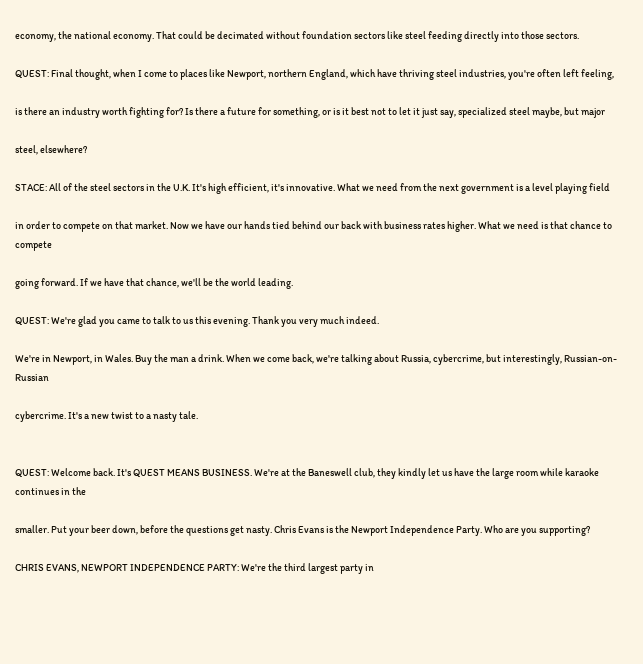economy, the national economy. That could be decimated without foundation sectors like steel feeding directly into those sectors.

QUEST: Final thought, when I come to places like Newport, northern England, which have thriving steel industries, you're often left feeling,

is there an industry worth fighting for? Is there a future for something, or is it best not to let it just say, specialized steel maybe, but major

steel, elsewhere?

STACE: All of the steel sectors in the U.K. It's high efficient, it's innovative. What we need from the next government is a level playing field

in order to compete on that market. Now we have our hands tied behind our back with business rates higher. What we need is that chance to compete

going forward. If we have that chance, we'll be the world leading.

QUEST: We're glad you came to talk to us this evening. Thank you very much indeed.

We're in Newport, in Wales. Buy the man a drink. When we come back, we're talking about Russia, cybercrime, but interestingly, Russian-on-Russian

cybercrime. It's a new twist to a nasty tale.


QUEST: Welcome back. It's QUEST MEANS BUSINESS. We're at the Baneswell club, they kindly let us have the large room while karaoke continues in the

smaller. Put your beer down, before the questions get nasty. Chris Evans is the Newport Independence Party. Who are you supporting?

CHRIS EVANS, NEWPORT INDEPENDENCE PARTY: We're the third largest party in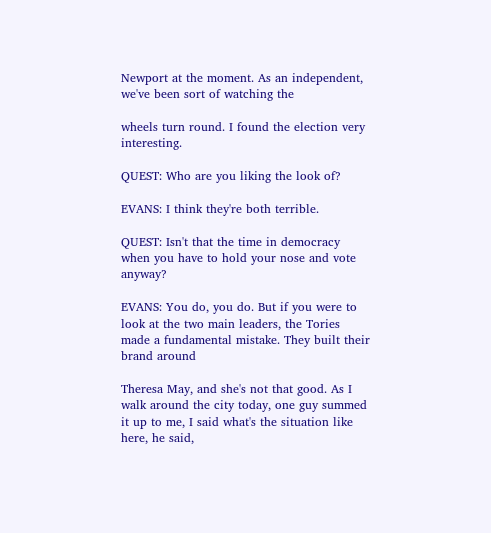Newport at the moment. As an independent, we've been sort of watching the

wheels turn round. I found the election very interesting.

QUEST: Who are you liking the look of?

EVANS: I think they're both terrible.

QUEST: Isn't that the time in democracy when you have to hold your nose and vote anyway?

EVANS: You do, you do. But if you were to look at the two main leaders, the Tories made a fundamental mistake. They built their brand around

Theresa May, and she's not that good. As I walk around the city today, one guy summed it up to me, I said what's the situation like here, he said,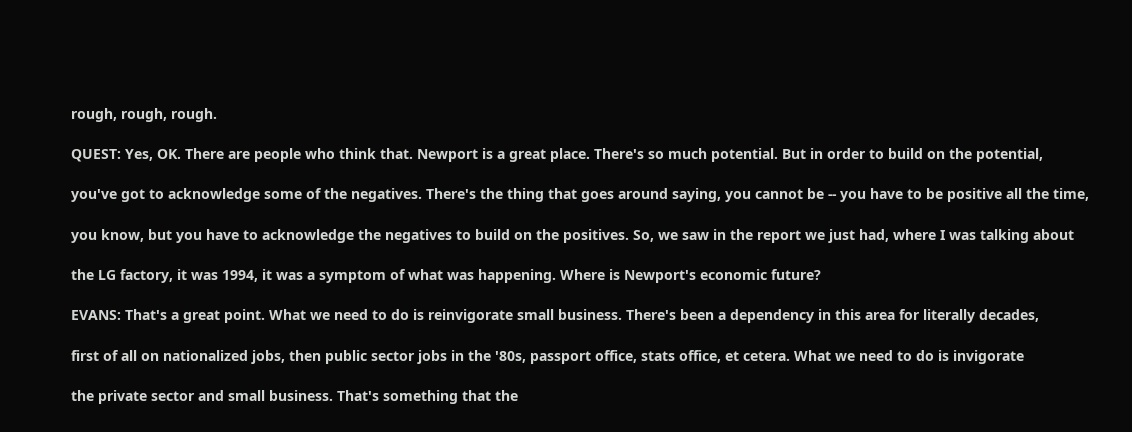rough, rough, rough.

QUEST: Yes, OK. There are people who think that. Newport is a great place. There's so much potential. But in order to build on the potential,

you've got to acknowledge some of the negatives. There's the thing that goes around saying, you cannot be -- you have to be positive all the time,

you know, but you have to acknowledge the negatives to build on the positives. So, we saw in the report we just had, where I was talking about

the LG factory, it was 1994, it was a symptom of what was happening. Where is Newport's economic future?

EVANS: That's a great point. What we need to do is reinvigorate small business. There's been a dependency in this area for literally decades,

first of all on nationalized jobs, then public sector jobs in the '80s, passport office, stats office, et cetera. What we need to do is invigorate

the private sector and small business. That's something that the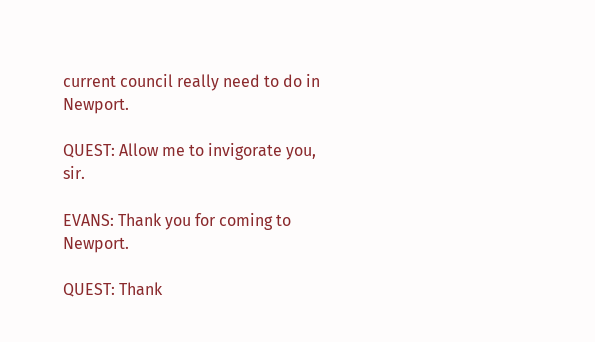current council really need to do in Newport.

QUEST: Allow me to invigorate you, sir.

EVANS: Thank you for coming to Newport.

QUEST: Thank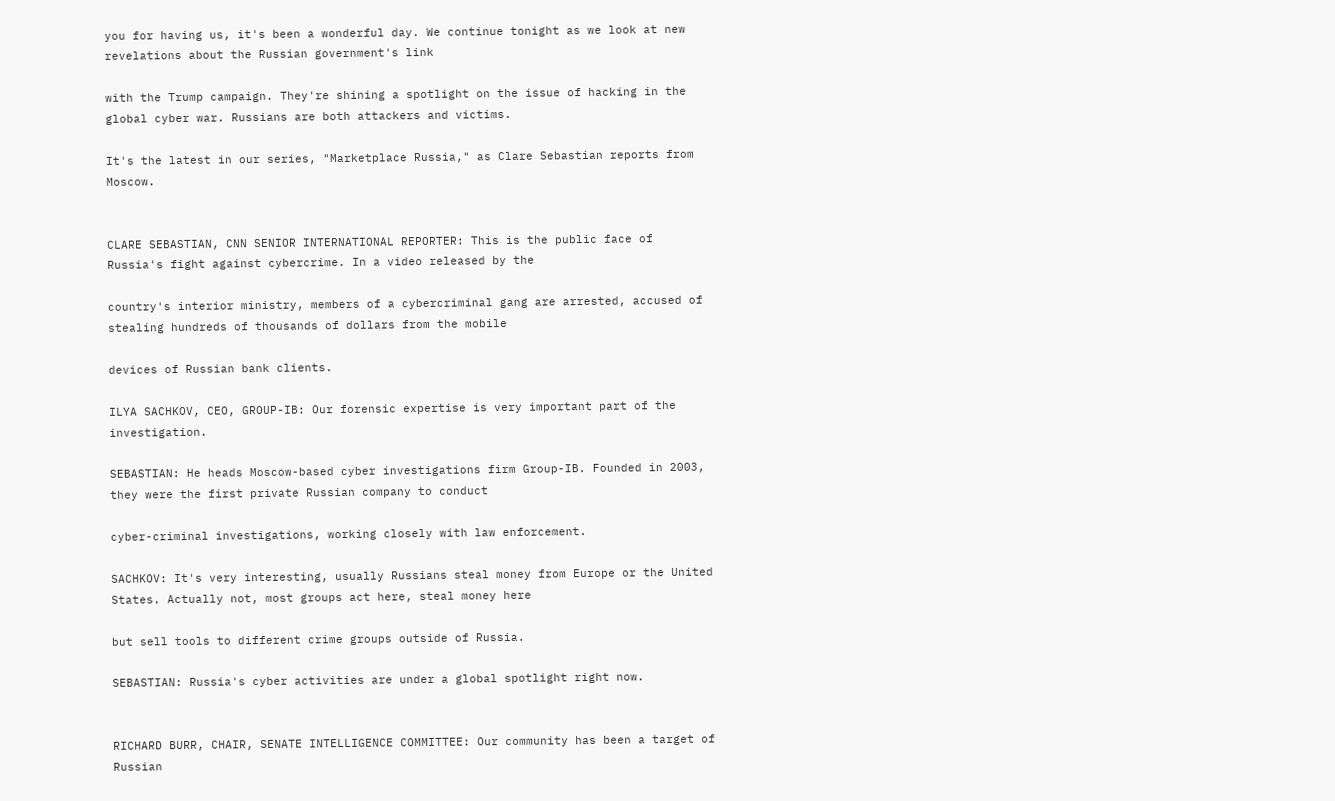you for having us, it's been a wonderful day. We continue tonight as we look at new revelations about the Russian government's link

with the Trump campaign. They're shining a spotlight on the issue of hacking in the global cyber war. Russians are both attackers and victims.

It's the latest in our series, "Marketplace Russia," as Clare Sebastian reports from Moscow.


CLARE SEBASTIAN, CNN SENIOR INTERNATIONAL REPORTER: This is the public face of Russia's fight against cybercrime. In a video released by the

country's interior ministry, members of a cybercriminal gang are arrested, accused of stealing hundreds of thousands of dollars from the mobile

devices of Russian bank clients.

ILYA SACHKOV, CEO, GROUP-IB: Our forensic expertise is very important part of the investigation.

SEBASTIAN: He heads Moscow-based cyber investigations firm Group-IB. Founded in 2003, they were the first private Russian company to conduct

cyber-criminal investigations, working closely with law enforcement.

SACHKOV: It's very interesting, usually Russians steal money from Europe or the United States. Actually not, most groups act here, steal money here

but sell tools to different crime groups outside of Russia.

SEBASTIAN: Russia's cyber activities are under a global spotlight right now.


RICHARD BURR, CHAIR, SENATE INTELLIGENCE COMMITTEE: Our community has been a target of Russian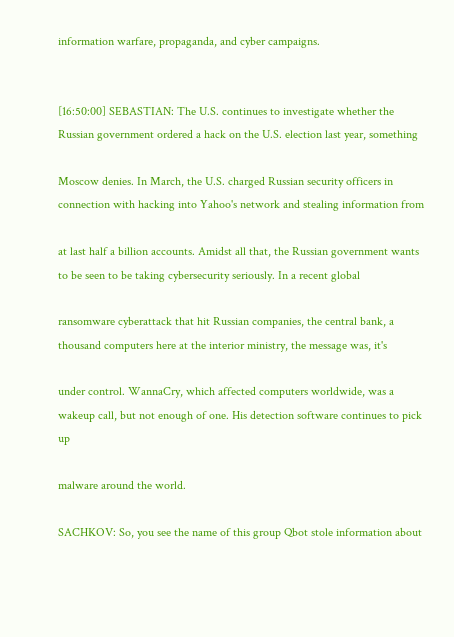information warfare, propaganda, and cyber campaigns.


[16:50:00] SEBASTIAN: The U.S. continues to investigate whether the Russian government ordered a hack on the U.S. election last year, something

Moscow denies. In March, the U.S. charged Russian security officers in connection with hacking into Yahoo's network and stealing information from

at last half a billion accounts. Amidst all that, the Russian government wants to be seen to be taking cybersecurity seriously. In a recent global

ransomware cyberattack that hit Russian companies, the central bank, a thousand computers here at the interior ministry, the message was, it's

under control. WannaCry, which affected computers worldwide, was a wakeup call, but not enough of one. His detection software continues to pick up

malware around the world.

SACHKOV: So, you see the name of this group Qbot stole information about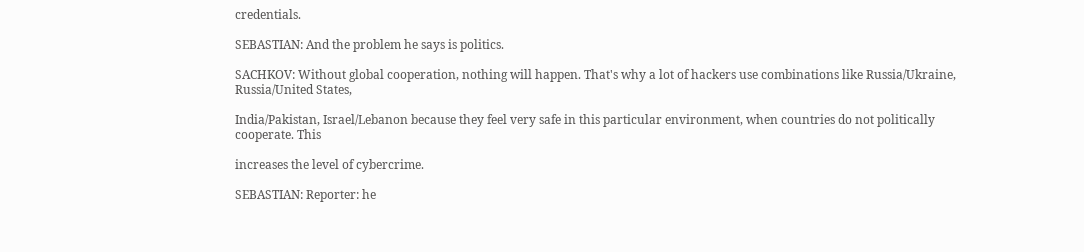credentials.

SEBASTIAN: And the problem he says is politics.

SACHKOV: Without global cooperation, nothing will happen. That's why a lot of hackers use combinations like Russia/Ukraine, Russia/United States,

India/Pakistan, Israel/Lebanon because they feel very safe in this particular environment, when countries do not politically cooperate. This

increases the level of cybercrime.

SEBASTIAN: Reporter: he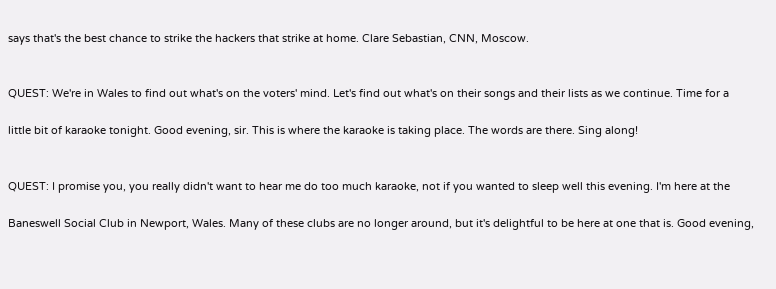says that's the best chance to strike the hackers that strike at home. Clare Sebastian, CNN, Moscow.


QUEST: We're in Wales to find out what's on the voters' mind. Let's find out what's on their songs and their lists as we continue. Time for a

little bit of karaoke tonight. Good evening, sir. This is where the karaoke is taking place. The words are there. Sing along!


QUEST: I promise you, you really didn't want to hear me do too much karaoke, not if you wanted to sleep well this evening. I'm here at the

Baneswell Social Club in Newport, Wales. Many of these clubs are no longer around, but it's delightful to be here at one that is. Good evening,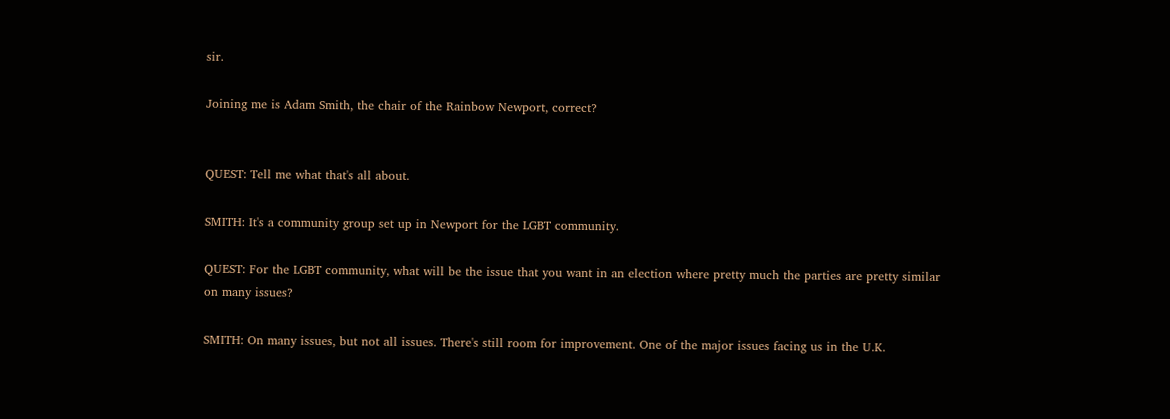sir.

Joining me is Adam Smith, the chair of the Rainbow Newport, correct?


QUEST: Tell me what that's all about.

SMITH: It's a community group set up in Newport for the LGBT community.

QUEST: For the LGBT community, what will be the issue that you want in an election where pretty much the parties are pretty similar on many issues?

SMITH: On many issues, but not all issues. There's still room for improvement. One of the major issues facing us in the U.K.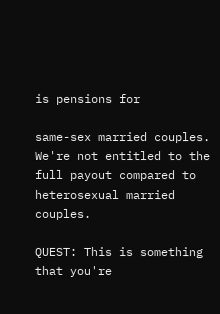is pensions for

same-sex married couples. We're not entitled to the full payout compared to heterosexual married couples.

QUEST: This is something that you're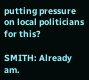putting pressure on local politicians for this?

SMITH: Already am.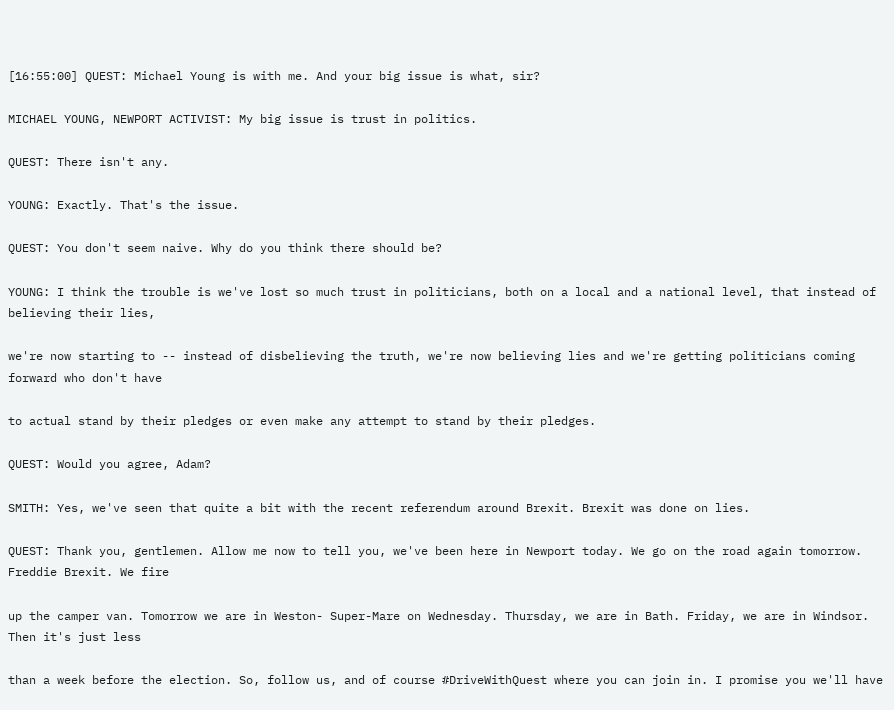[16:55:00] QUEST: Michael Young is with me. And your big issue is what, sir?

MICHAEL YOUNG, NEWPORT ACTIVIST: My big issue is trust in politics.

QUEST: There isn't any.

YOUNG: Exactly. That's the issue.

QUEST: You don't seem naive. Why do you think there should be?

YOUNG: I think the trouble is we've lost so much trust in politicians, both on a local and a national level, that instead of believing their lies,

we're now starting to -- instead of disbelieving the truth, we're now believing lies and we're getting politicians coming forward who don't have

to actual stand by their pledges or even make any attempt to stand by their pledges.

QUEST: Would you agree, Adam?

SMITH: Yes, we've seen that quite a bit with the recent referendum around Brexit. Brexit was done on lies.

QUEST: Thank you, gentlemen. Allow me now to tell you, we've been here in Newport today. We go on the road again tomorrow. Freddie Brexit. We fire

up the camper van. Tomorrow we are in Weston- Super-Mare on Wednesday. Thursday, we are in Bath. Friday, we are in Windsor. Then it's just less

than a week before the election. So, follow us, and of course #DriveWithQuest where you can join in. I promise you we'll have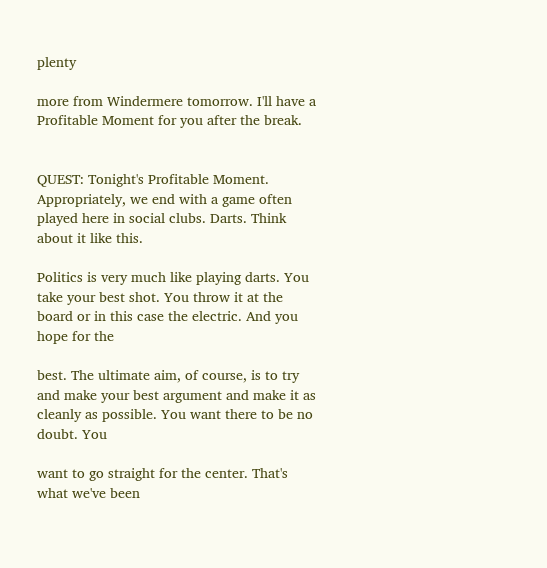plenty

more from Windermere tomorrow. I'll have a Profitable Moment for you after the break.


QUEST: Tonight's Profitable Moment. Appropriately, we end with a game often played here in social clubs. Darts. Think about it like this.

Politics is very much like playing darts. You take your best shot. You throw it at the board or in this case the electric. And you hope for the

best. The ultimate aim, of course, is to try and make your best argument and make it as cleanly as possible. You want there to be no doubt. You

want to go straight for the center. That's what we've been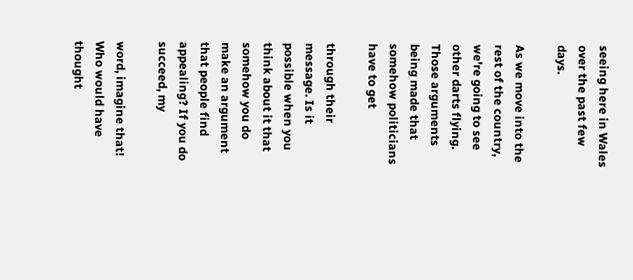seeing here in Wales over the past few days.

As we move into the rest of the country, we're going to see other darts flying. Those arguments being made that somehow politicians have to get

through their message. Is it possible when you think about it that somehow you do make an argument that people find appealing? If you do succeed, my

word, imagine that! Who would have thought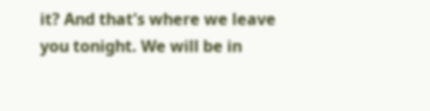it? And that's where we leave you tonight. We will be in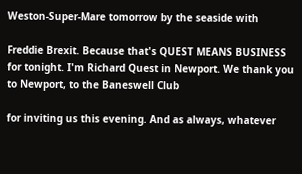Weston-Super-Mare tomorrow by the seaside with

Freddie Brexit. Because that's QUEST MEANS BUSINESS for tonight. I'm Richard Quest in Newport. We thank you to Newport, to the Baneswell Club

for inviting us this evening. And as always, whatever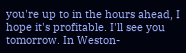you're up to in the hours ahead, I hope it's profitable. I'll see you tomorrow. In Weston-